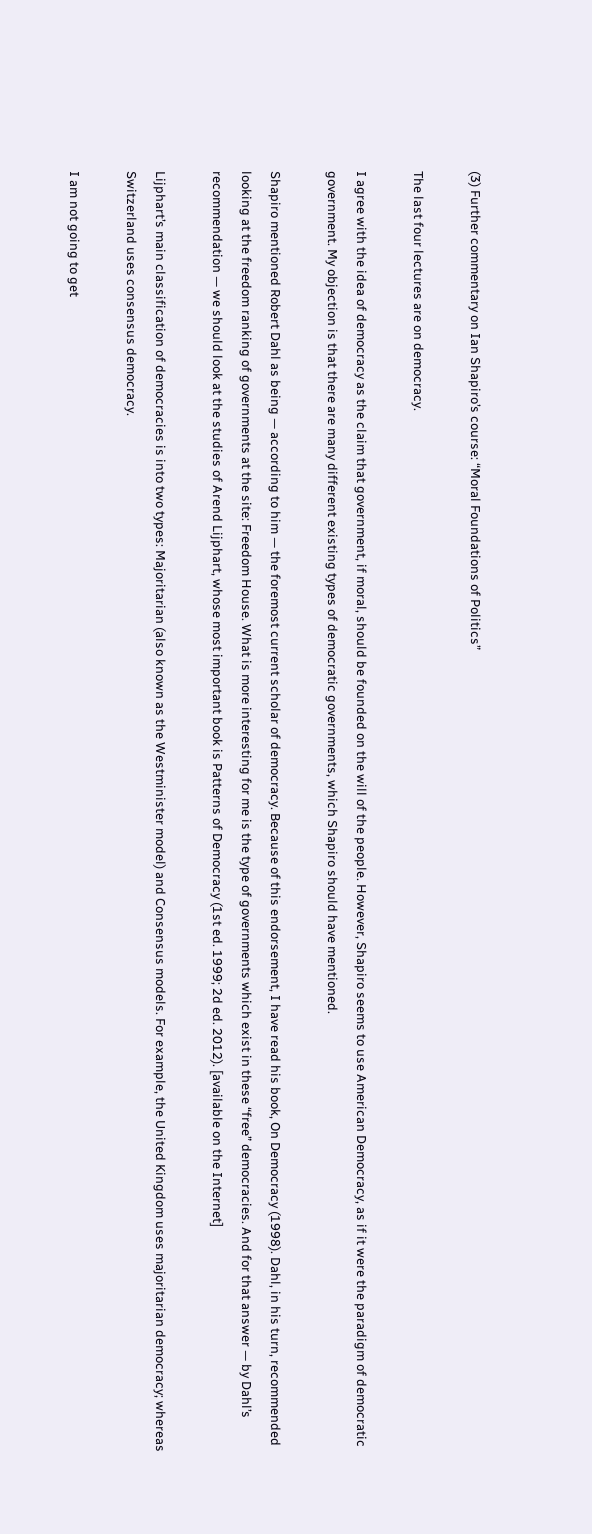(3) Further commentary on Ian Shapiro’s course: “Moral Foundations of Politics”

The last four lectures are on democracy.

I agree with the idea of democracy as the claim that government, if moral, should be founded on the will of the people. However, Shapiro seems to use American Democracy, as if it were the paradigm of democratic government. My objection is that there are many different existing types of democratic governments, which Shapiro should have mentioned.

Shapiro mentioned Robert Dahl as being — according to him — the foremost current scholar of democracy. Because of this endorsement, I have read his book, On Democracy (1998). Dahl, in his turn, recommended looking at the freedom ranking of governments at the site: Freedom House. What is more interesting for me is the type of governments which exist in these “free” democracies. And for that answer — by Dahl’s recommendation — we should look at the studies of Arend Lijphart, whose most important book is Patterns of Democracy (1st ed. 1999; 2d ed. 2012). [available on the Internet]

Lijphart’s main classification of democracies is into two types: Majoritarian (also known as the Westminister model) and Consensus models. For example, the United Kingdom uses majoritarian democracy; whereas Switzerland uses consensus democracy.

I am not going to get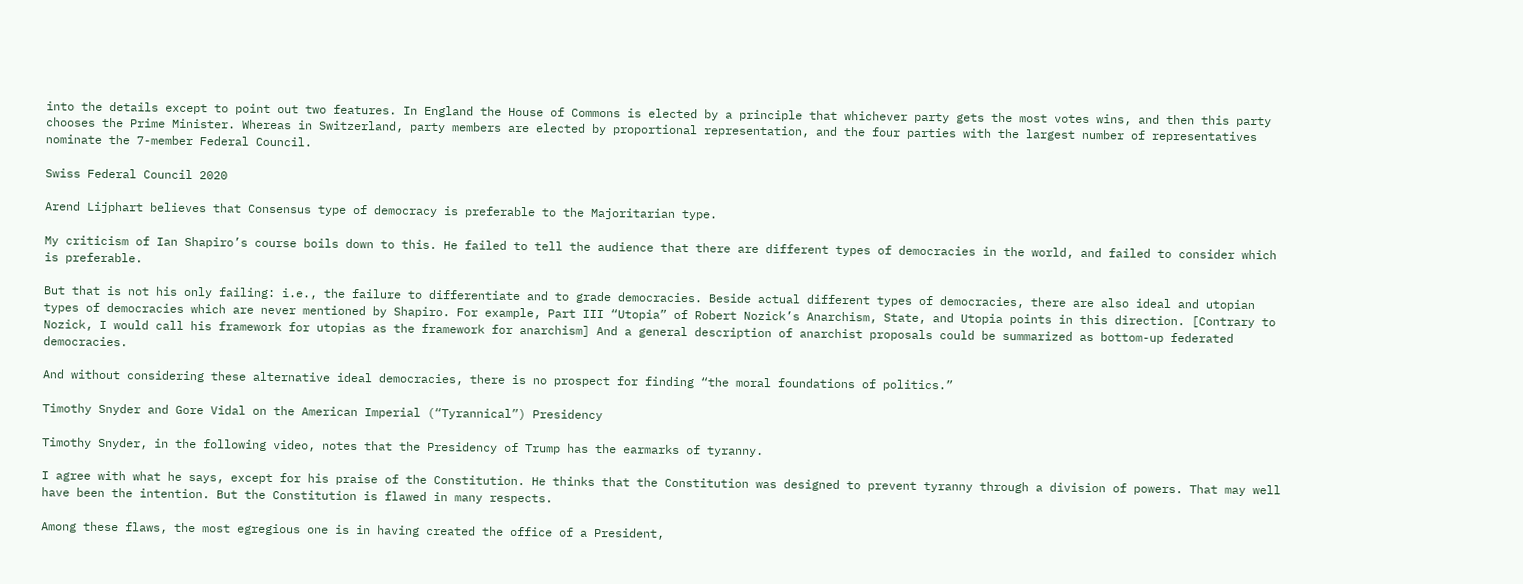into the details except to point out two features. In England the House of Commons is elected by a principle that whichever party gets the most votes wins, and then this party chooses the Prime Minister. Whereas in Switzerland, party members are elected by proportional representation, and the four parties with the largest number of representatives nominate the 7-member Federal Council.

Swiss Federal Council 2020

Arend Lijphart believes that Consensus type of democracy is preferable to the Majoritarian type.

My criticism of Ian Shapiro’s course boils down to this. He failed to tell the audience that there are different types of democracies in the world, and failed to consider which is preferable.

But that is not his only failing: i.e., the failure to differentiate and to grade democracies. Beside actual different types of democracies, there are also ideal and utopian types of democracies which are never mentioned by Shapiro. For example, Part III “Utopia” of Robert Nozick’s Anarchism, State, and Utopia points in this direction. [Contrary to Nozick, I would call his framework for utopias as the framework for anarchism] And a general description of anarchist proposals could be summarized as bottom-up federated democracies.

And without considering these alternative ideal democracies, there is no prospect for finding “the moral foundations of politics.”

Timothy Snyder and Gore Vidal on the American Imperial (“Tyrannical”) Presidency

Timothy Snyder, in the following video, notes that the Presidency of Trump has the earmarks of tyranny.

I agree with what he says, except for his praise of the Constitution. He thinks that the Constitution was designed to prevent tyranny through a division of powers. That may well have been the intention. But the Constitution is flawed in many respects.

Among these flaws, the most egregious one is in having created the office of a President,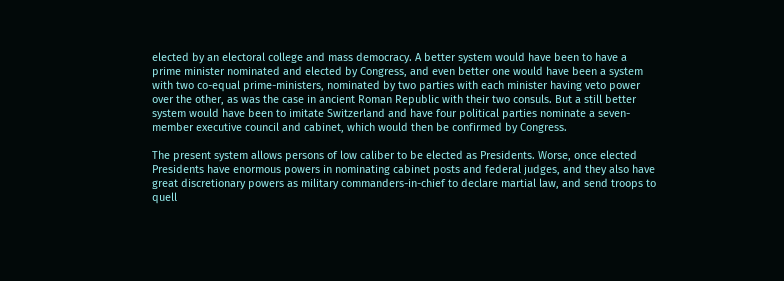elected by an electoral college and mass democracy. A better system would have been to have a prime minister nominated and elected by Congress, and even better one would have been a system with two co-equal prime-ministers, nominated by two parties with each minister having veto power over the other, as was the case in ancient Roman Republic with their two consuls. But a still better system would have been to imitate Switzerland and have four political parties nominate a seven-member executive council and cabinet, which would then be confirmed by Congress.

The present system allows persons of low caliber to be elected as Presidents. Worse, once elected Presidents have enormous powers in nominating cabinet posts and federal judges, and they also have great discretionary powers as military commanders-in-chief to declare martial law, and send troops to quell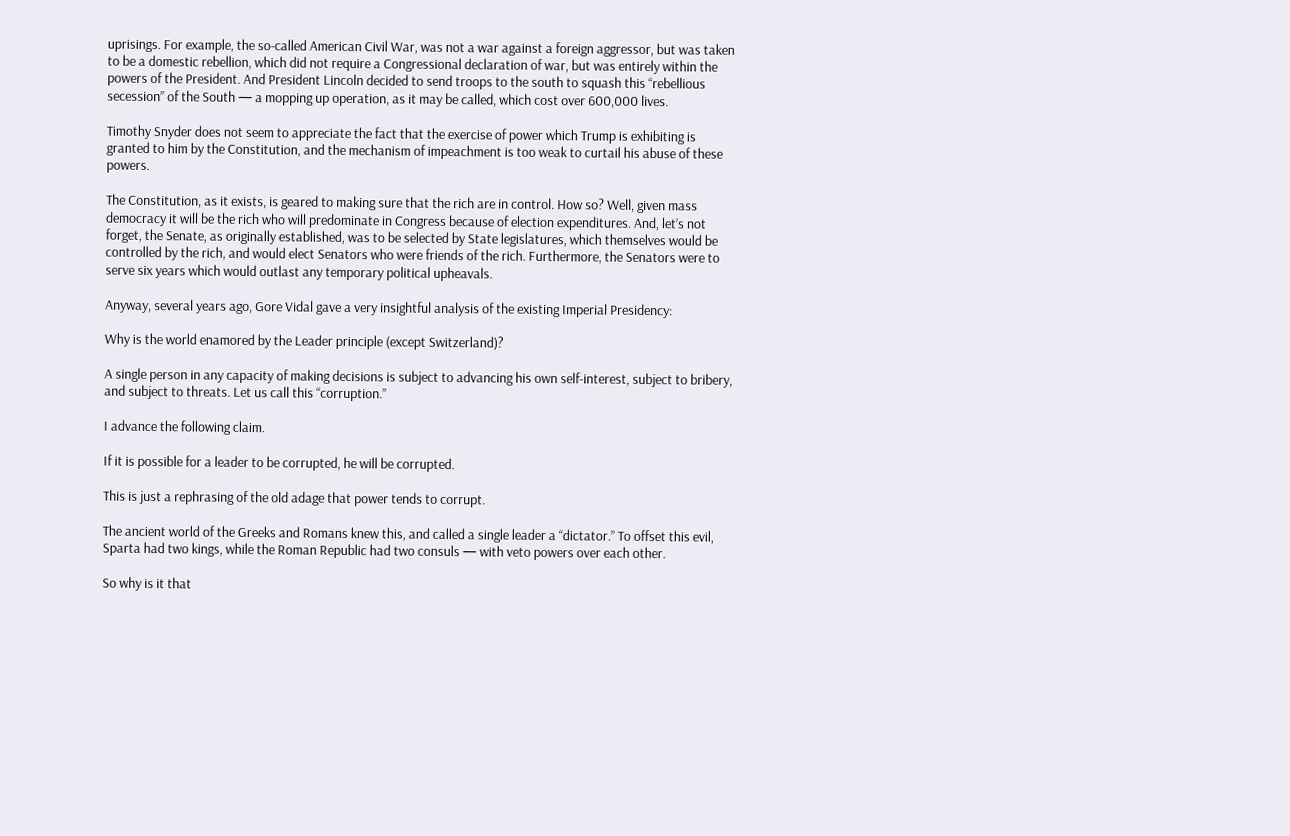uprisings. For example, the so-called American Civil War, was not a war against a foreign aggressor, but was taken to be a domestic rebellion, which did not require a Congressional declaration of war, but was entirely within the powers of the President. And President Lincoln decided to send troops to the south to squash this “rebellious secession” of the South — a mopping up operation, as it may be called, which cost over 600,000 lives.

Timothy Snyder does not seem to appreciate the fact that the exercise of power which Trump is exhibiting is granted to him by the Constitution, and the mechanism of impeachment is too weak to curtail his abuse of these powers.

The Constitution, as it exists, is geared to making sure that the rich are in control. How so? Well, given mass democracy it will be the rich who will predominate in Congress because of election expenditures. And, let’s not forget, the Senate, as originally established, was to be selected by State legislatures, which themselves would be controlled by the rich, and would elect Senators who were friends of the rich. Furthermore, the Senators were to serve six years which would outlast any temporary political upheavals.

Anyway, several years ago, Gore Vidal gave a very insightful analysis of the existing Imperial Presidency:

Why is the world enamored by the Leader principle (except Switzerland)?

A single person in any capacity of making decisions is subject to advancing his own self-interest, subject to bribery, and subject to threats. Let us call this “corruption.”

I advance the following claim.

If it is possible for a leader to be corrupted, he will be corrupted.

This is just a rephrasing of the old adage that power tends to corrupt.

The ancient world of the Greeks and Romans knew this, and called a single leader a “dictator.” To offset this evil, Sparta had two kings, while the Roman Republic had two consuls — with veto powers over each other.

So why is it that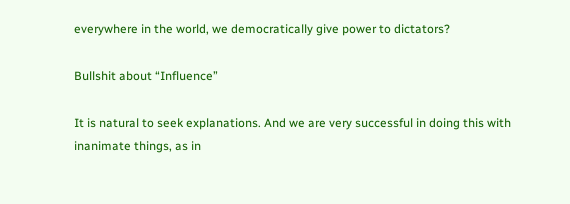everywhere in the world, we democratically give power to dictators?

Bullshit about “Influence”

It is natural to seek explanations. And we are very successful in doing this with inanimate things, as in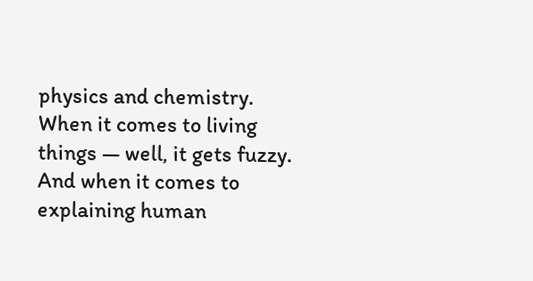physics and chemistry. When it comes to living things — well, it gets fuzzy. And when it comes to explaining human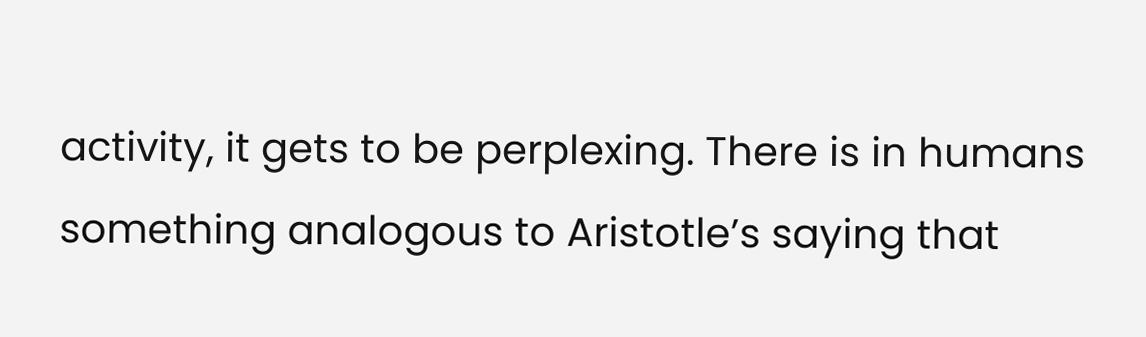activity, it gets to be perplexing. There is in humans something analogous to Aristotle’s saying that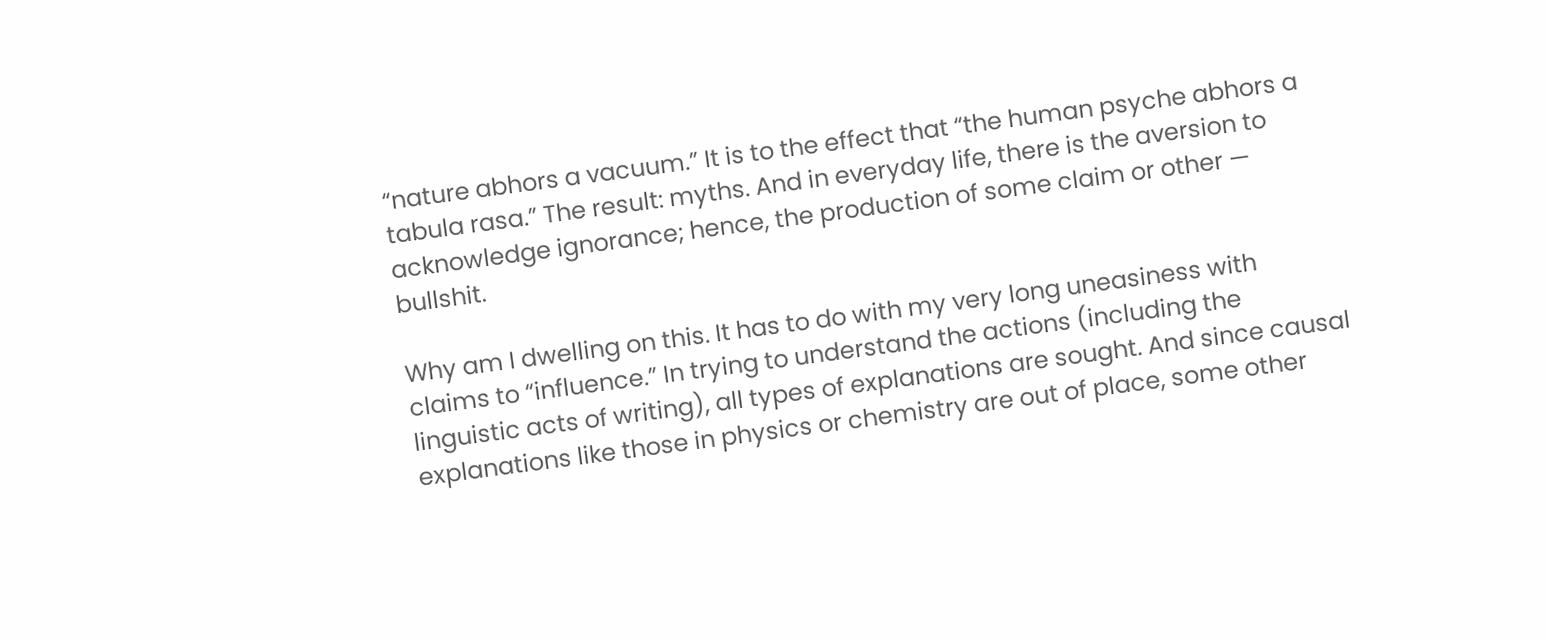“nature abhors a vacuum.” It is to the effect that “the human psyche abhors a tabula rasa.” The result: myths. And in everyday life, there is the aversion to acknowledge ignorance; hence, the production of some claim or other — bullshit.

Why am I dwelling on this. It has to do with my very long uneasiness with claims to “influence.” In trying to understand the actions (including the linguistic acts of writing), all types of explanations are sought. And since causal explanations like those in physics or chemistry are out of place, some other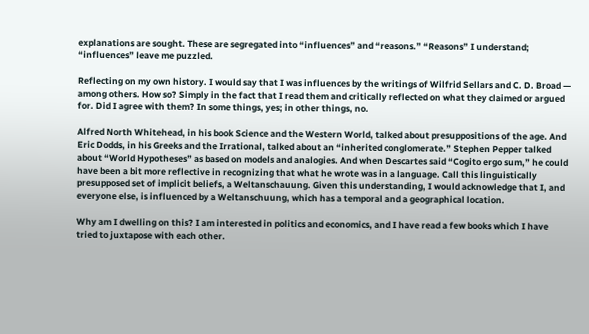explanations are sought. These are segregated into “influences” and “reasons.” “Reasons” I understand; “influences” leave me puzzled.

Reflecting on my own history. I would say that I was influences by the writings of Wilfrid Sellars and C. D. Broad — among others. How so? Simply in the fact that I read them and critically reflected on what they claimed or argued for. Did I agree with them? In some things, yes; in other things, no.

Alfred North Whitehead, in his book Science and the Western World, talked about presuppositions of the age. And Eric Dodds, in his Greeks and the Irrational, talked about an “inherited conglomerate.” Stephen Pepper talked about “World Hypotheses” as based on models and analogies. And when Descartes said “Cogito ergo sum,” he could have been a bit more reflective in recognizing that what he wrote was in a language. Call this linguistically presupposed set of implicit beliefs, a Weltanschauung. Given this understanding, I would acknowledge that I, and everyone else, is influenced by a Weltanschuung, which has a temporal and a geographical location.

Why am I dwelling on this? I am interested in politics and economics, and I have read a few books which I have tried to juxtapose with each other.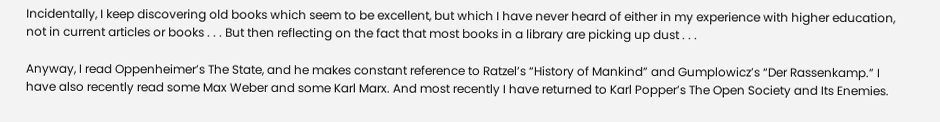Incidentally, I keep discovering old books which seem to be excellent, but which I have never heard of either in my experience with higher education, not in current articles or books . . . But then reflecting on the fact that most books in a library are picking up dust . . .

Anyway, I read Oppenheimer’s The State, and he makes constant reference to Ratzel’s “History of Mankind” and Gumplowicz’s “Der Rassenkamp.” I have also recently read some Max Weber and some Karl Marx. And most recently I have returned to Karl Popper’s The Open Society and Its Enemies.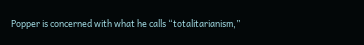Popper is concerned with what he calls “totalitarianism,”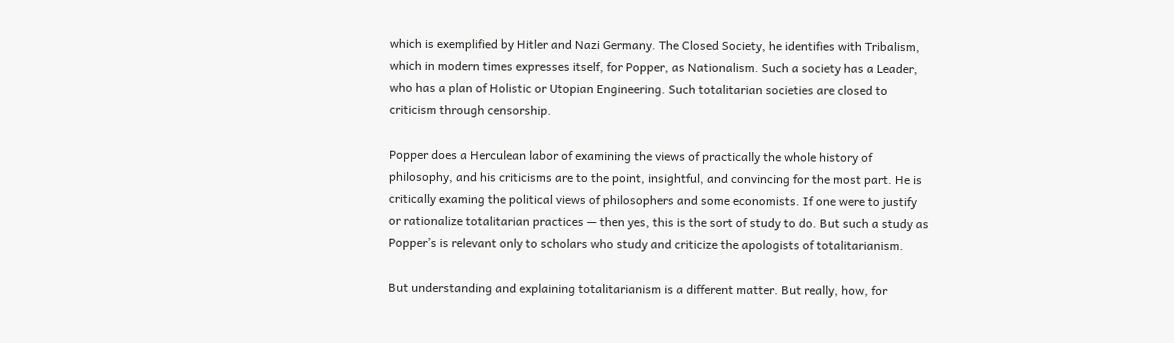which is exemplified by Hitler and Nazi Germany. The Closed Society, he identifies with Tribalism, which in modern times expresses itself, for Popper, as Nationalism. Such a society has a Leader, who has a plan of Holistic or Utopian Engineering. Such totalitarian societies are closed to criticism through censorship.

Popper does a Herculean labor of examining the views of practically the whole history of philosophy, and his criticisms are to the point, insightful, and convincing for the most part. He is critically examing the political views of philosophers and some economists. If one were to justify or rationalize totalitarian practices — then yes, this is the sort of study to do. But such a study as Popper’s is relevant only to scholars who study and criticize the apologists of totalitarianism.

But understanding and explaining totalitarianism is a different matter. But really, how, for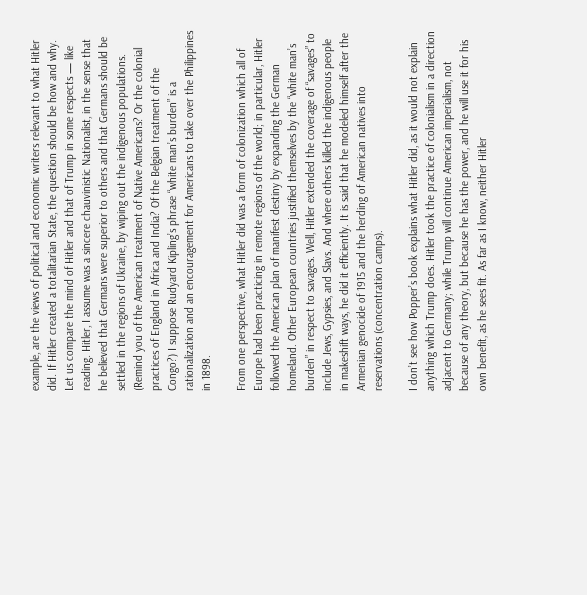example, are the views of political and economic writers relevant to what Hitler did. If Hitler created a totalitarian State, the question should be how and why. Let us compare the mind of Hitler and that of Trump in some respects — like reading. Hitler, I assume was a sincere chauvinistic Nationalist, in the sense that he believed that Germans were superior to others and that Germans should be settled in the regions of Ukraine, by wiping out the indigenous populations. (Remind you of the American treatment of Native Americans? Or the colonial practices of England in Africa and India? Of the Belgian treatment of the Congo?) I suppose Rudyard Kipling’s phrase “white man’s burden” is a rationalization and an encouragement for Americans to take over the Philippines in 1898.

From one perspective, what Hitler did was a form of colonization which all of Europe had been practicing in remote regions of the world; in particular, Hitler followed the American plan of manifest destiny by expanding the German homeland. Other European countries justified themselves by the “white man’s burden” in respect to savages. Well, Hitler extended the coverage of “savages” to include Jews, Gypsies, and Slavs. And where others killed the indigenous people in makeshift ways, he did it efficiently. It is said that he modeled himself after the Armenian genocide of 1915 and the herding of American natives into reservations (concentration camps).

I don’t see how Popper’s book explains what Hitler did, as it would not explain anything which Trump does. Hitler took the practice of colonialism in a direction adjacent to Germany; while Trump will continue American imperialism, not because of any theory, but because he has the power, and he will use it for his own benefit, as he sees fit. As far as I know, neither Hitler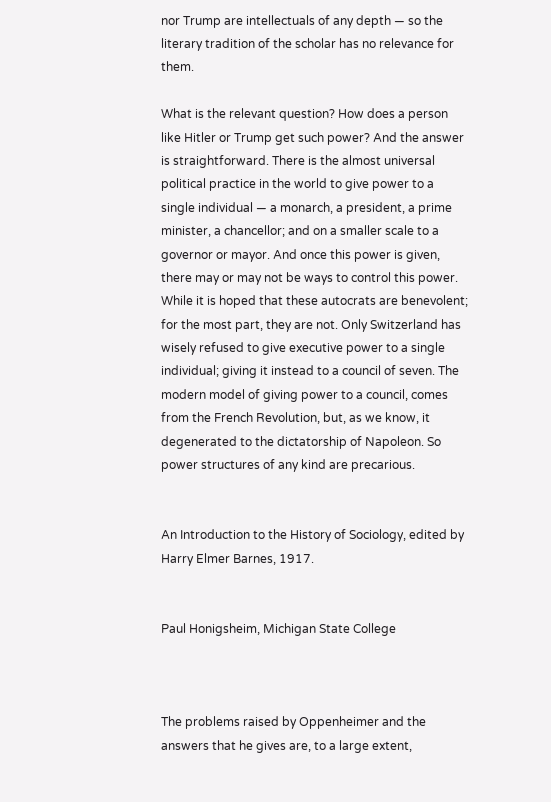nor Trump are intellectuals of any depth — so the literary tradition of the scholar has no relevance for them.

What is the relevant question? How does a person like Hitler or Trump get such power? And the answer is straightforward. There is the almost universal political practice in the world to give power to a single individual — a monarch, a president, a prime minister, a chancellor; and on a smaller scale to a governor or mayor. And once this power is given, there may or may not be ways to control this power. While it is hoped that these autocrats are benevolent; for the most part, they are not. Only Switzerland has wisely refused to give executive power to a single individual; giving it instead to a council of seven. The modern model of giving power to a council, comes from the French Revolution, but, as we know, it degenerated to the dictatorship of Napoleon. So power structures of any kind are precarious.


An Introduction to the History of Sociology, edited by Harry Elmer Barnes, 1917.


Paul Honigsheim, Michigan State College



The problems raised by Oppenheimer and the answers that he gives are, to a large extent,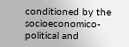conditioned by the socioeconomico-political and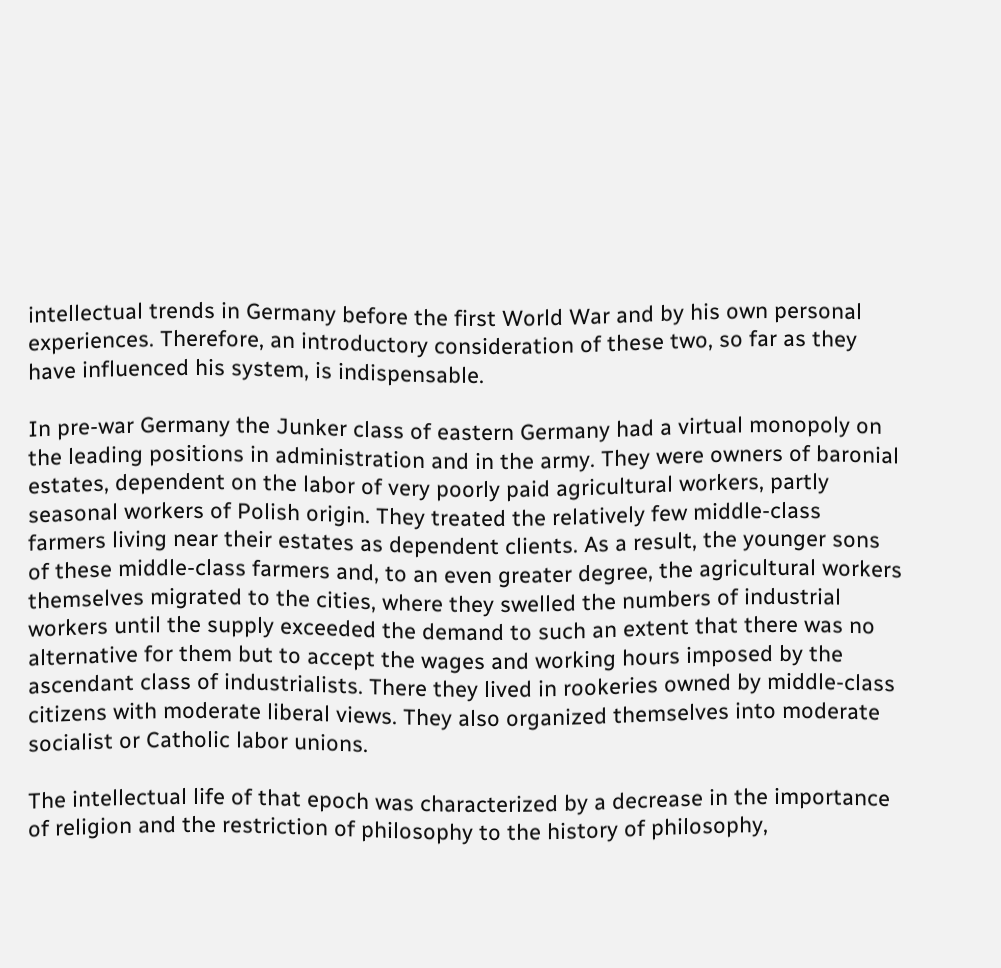intellectual trends in Germany before the first World War and by his own personal experiences. Therefore, an introductory consideration of these two, so far as they have influenced his system, is indispensable.

In pre-war Germany the Junker class of eastern Germany had a virtual monopoly on the leading positions in administration and in the army. They were owners of baronial estates, dependent on the labor of very poorly paid agricultural workers, partly seasonal workers of Polish origin. They treated the relatively few middle-class farmers living near their estates as dependent clients. As a result, the younger sons of these middle-class farmers and, to an even greater degree, the agricultural workers themselves migrated to the cities, where they swelled the numbers of industrial workers until the supply exceeded the demand to such an extent that there was no alternative for them but to accept the wages and working hours imposed by the ascendant class of industrialists. There they lived in rookeries owned by middle-class citizens with moderate liberal views. They also organized themselves into moderate socialist or Catholic labor unions.

The intellectual life of that epoch was characterized by a decrease in the importance of religion and the restriction of philosophy to the history of philosophy,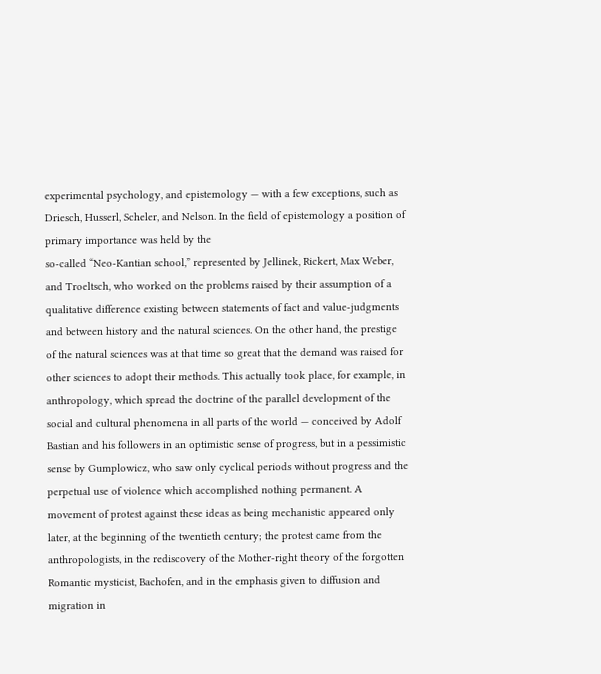experimental psychology, and epistemology — with a few exceptions, such as Driesch, Husserl, Scheler, and Nelson. In the field of epistemology a position of primary importance was held by the
so-called “Neo-Kantian school,” represented by Jellinek, Rickert, Max Weber, and Troeltsch, who worked on the problems raised by their assumption of a qualitative difference existing between statements of fact and value-judgments and between history and the natural sciences. On the other hand, the prestige of the natural sciences was at that time so great that the demand was raised for other sciences to adopt their methods. This actually took place, for example, in anthropology, which spread the doctrine of the parallel development of the social and cultural phenomena in all parts of the world — conceived by Adolf Bastian and his followers in an optimistic sense of progress, but in a pessimistic sense by Gumplowicz, who saw only cyclical periods without progress and the perpetual use of violence which accomplished nothing permanent. A movement of protest against these ideas as being mechanistic appeared only later, at the beginning of the twentieth century; the protest came from the anthropologists, in the rediscovery of the Mother-right theory of the forgotten Romantic mysticist, Bachofen, and in the emphasis given to diffusion and migration in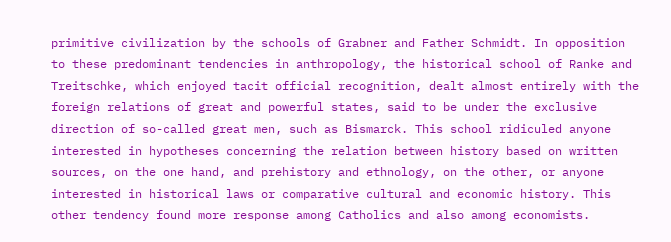primitive civilization by the schools of Grabner and Father Schmidt. In opposition to these predominant tendencies in anthropology, the historical school of Ranke and Treitschke, which enjoyed tacit official recognition, dealt almost entirely with the foreign relations of great and powerful states, said to be under the exclusive direction of so-called great men, such as Bismarck. This school ridiculed anyone interested in hypotheses concerning the relation between history based on written sources, on the one hand, and prehistory and ethnology, on the other, or anyone interested in historical laws or comparative cultural and economic history. This other tendency found more response among Catholics and also among economists.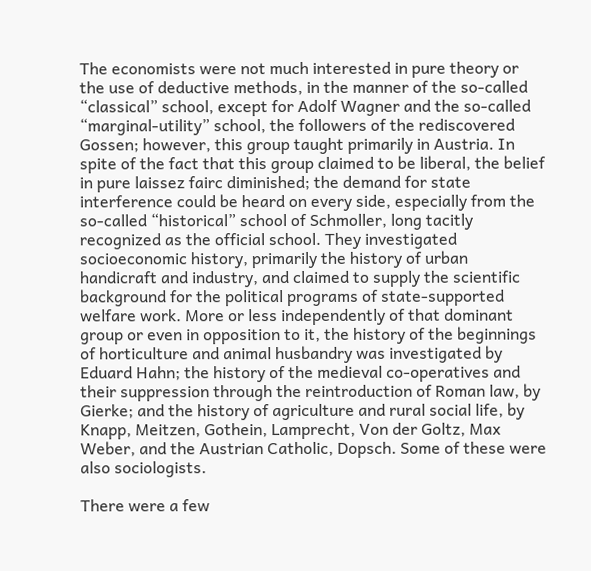The economists were not much interested in pure theory or the use of deductive methods, in the manner of the so-called “classical” school, except for Adolf Wagner and the so-called “marginal-utility” school, the followers of the rediscovered Gossen; however, this group taught primarily in Austria. In spite of the fact that this group claimed to be liberal, the belief in pure laissez fairc diminished; the demand for state interference could be heard on every side, especially from the so-called “historical” school of Schmoller, long tacitly recognized as the official school. They investigated socioeconomic history, primarily the history of urban handicraft and industry, and claimed to supply the scientific
background for the political programs of state-supported welfare work. More or less independently of that dominant group or even in opposition to it, the history of the beginnings of horticulture and animal husbandry was investigated by Eduard Hahn; the history of the medieval co-operatives and their suppression through the reintroduction of Roman law, by Gierke; and the history of agriculture and rural social life, by Knapp, Meitzen, Gothein, Lamprecht, Von der Goltz, Max Weber, and the Austrian Catholic, Dopsch. Some of these were also sociologists.

There were a few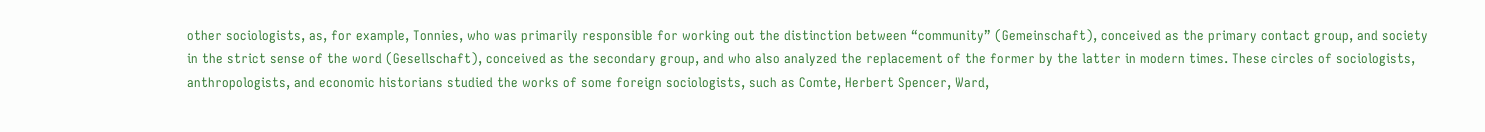other sociologists, as, for example, Tonnies, who was primarily responsible for working out the distinction between “community” (Gemeinschaft), conceived as the primary contact group, and society in the strict sense of the word (Gesellschaft), conceived as the secondary group, and who also analyzed the replacement of the former by the latter in modern times. These circles of sociologists, anthropologists, and economic historians studied the works of some foreign sociologists, such as Comte, Herbert Spencer, Ward,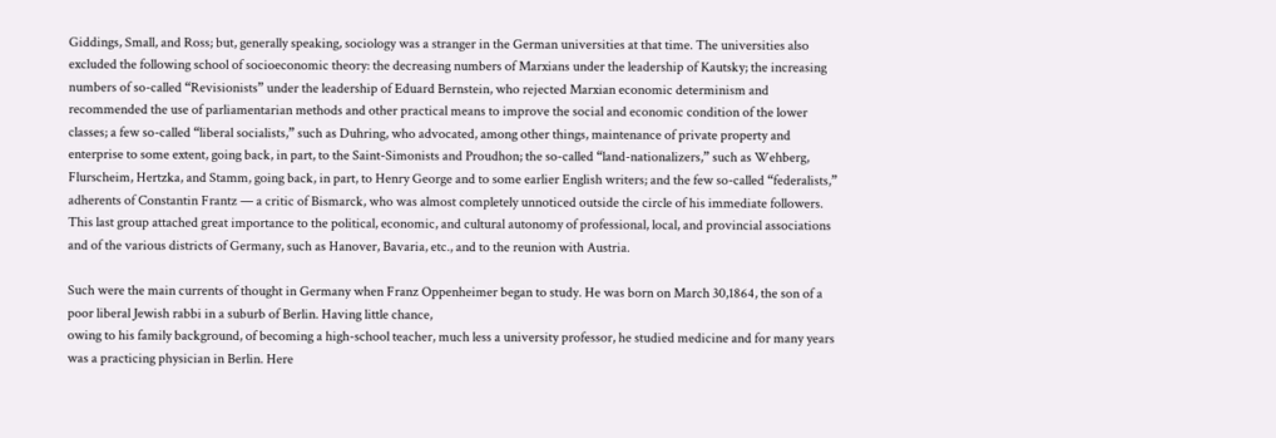Giddings, Small, and Ross; but, generally speaking, sociology was a stranger in the German universities at that time. The universities also excluded the following school of socioeconomic theory: the decreasing numbers of Marxians under the leadership of Kautsky; the increasing numbers of so-called “Revisionists” under the leadership of Eduard Bernstein, who rejected Marxian economic determinism and recommended the use of parliamentarian methods and other practical means to improve the social and economic condition of the lower classes; a few so-called “liberal socialists,” such as Duhring, who advocated, among other things, maintenance of private property and enterprise to some extent, going back, in part, to the Saint-Simonists and Proudhon; the so-called “land-nationalizers,” such as Wehberg, Flurscheim, Hertzka, and Stamm, going back, in part, to Henry George and to some earlier English writers; and the few so-called “federalists,” adherents of Constantin Frantz — a critic of Bismarck, who was almost completely unnoticed outside the circle of his immediate followers. This last group attached great importance to the political, economic, and cultural autonomy of professional, local, and provincial associations and of the various districts of Germany, such as Hanover, Bavaria, etc., and to the reunion with Austria.

Such were the main currents of thought in Germany when Franz Oppenheimer began to study. He was born on March 30,1864, the son of a poor liberal Jewish rabbi in a suburb of Berlin. Having little chance,
owing to his family background, of becoming a high-school teacher, much less a university professor, he studied medicine and for many years was a practicing physician in Berlin. Here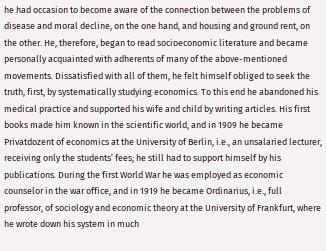he had occasion to become aware of the connection between the problems of disease and moral decline, on the one hand, and housing and ground rent, on the other. He, therefore, began to read socioeconomic literature and became personally acquainted with adherents of many of the above-mentioned movements. Dissatisfied with all of them, he felt himself obliged to seek the truth, first, by systematically studying economics. To this end he abandoned his medical practice and supported his wife and child by writing articles. His first books made him known in the scientific world, and in 1909 he became Privatdozent of economics at the University of Berlin, i.e., an unsalaried lecturer, receiving only the students’ fees; he still had to support himself by his publications. During the first World War he was employed as economic counselor in the war office, and in 1919 he became Ordinarius, i.e., full professor, of sociology and economic theory at the University of Frankfurt, where he wrote down his system in much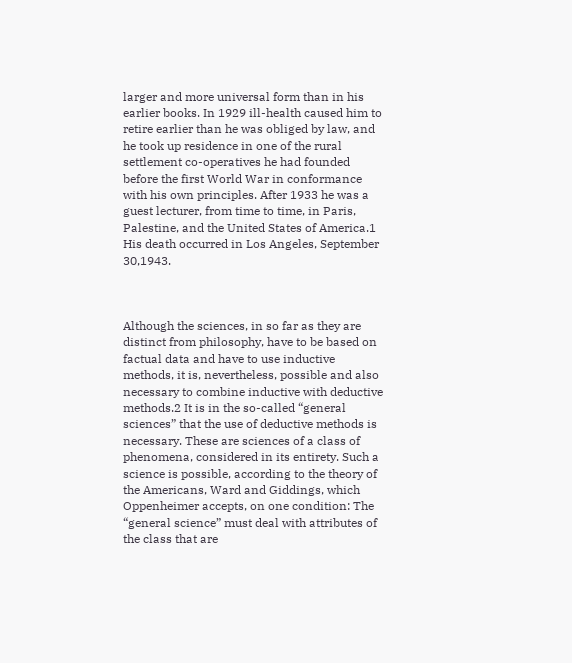larger and more universal form than in his earlier books. In 1929 ill-health caused him to retire earlier than he was obliged by law, and he took up residence in one of the rural settlement co-operatives he had founded before the first World War in conformance with his own principles. After 1933 he was a guest lecturer, from time to time, in Paris, Palestine, and the United States of America.1 His death occurred in Los Angeles, September 30,1943.



Although the sciences, in so far as they are distinct from philosophy, have to be based on factual data and have to use inductive methods, it is, nevertheless, possible and also necessary to combine inductive with deductive methods.2 It is in the so-called “general sciences” that the use of deductive methods is necessary. These are sciences of a class of phenomena, considered in its entirety. Such a science is possible, according to the theory of the Americans, Ward and Giddings, which Oppenheimer accepts, on one condition: The “general science” must deal with attributes of the class that are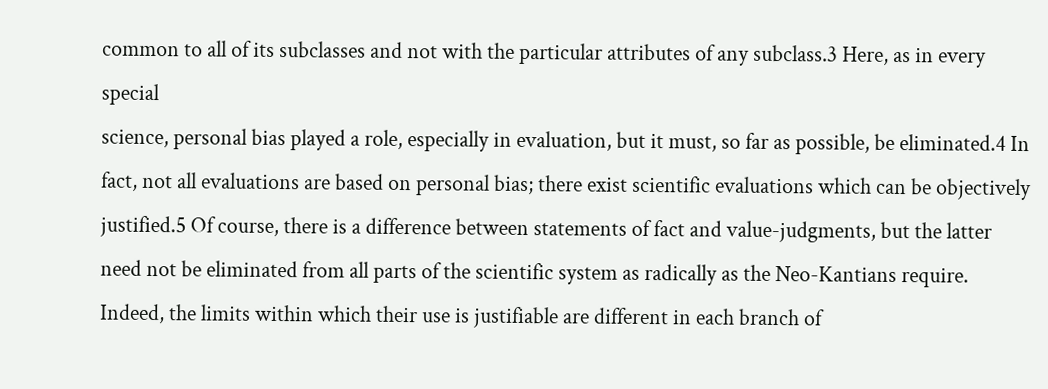common to all of its subclasses and not with the particular attributes of any subclass.3 Here, as in every special
science, personal bias played a role, especially in evaluation, but it must, so far as possible, be eliminated.4 In fact, not all evaluations are based on personal bias; there exist scientific evaluations which can be objectively justified.5 Of course, there is a difference between statements of fact and value-judgments, but the latter need not be eliminated from all parts of the scientific system as radically as the Neo-Kantians require. Indeed, the limits within which their use is justifiable are different in each branch of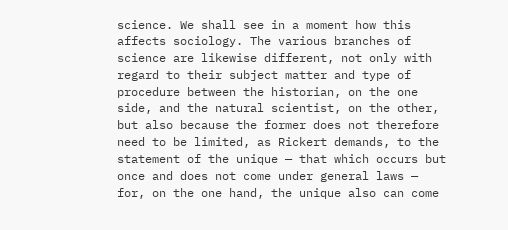science. We shall see in a moment how this affects sociology. The various branches of science are likewise different, not only with regard to their subject matter and type of procedure between the historian, on the one side, and the natural scientist, on the other, but also because the former does not therefore need to be limited, as Rickert demands, to the statement of the unique — that which occurs but once and does not come under general laws — for, on the one hand, the unique also can come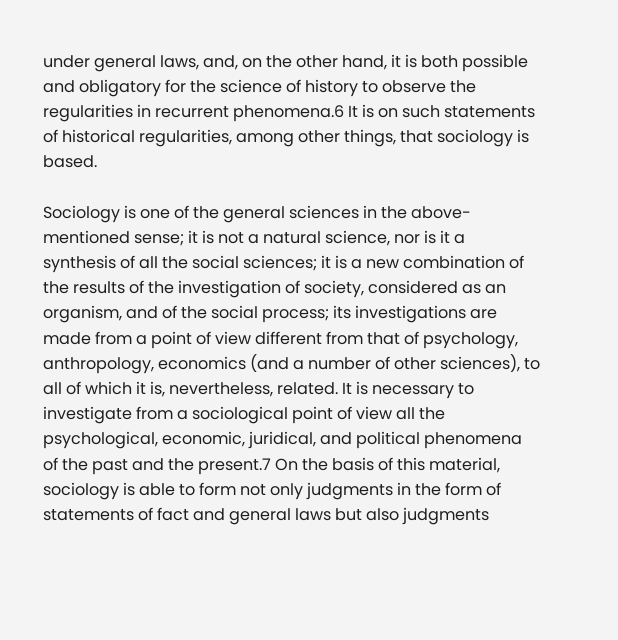under general laws, and, on the other hand, it is both possible and obligatory for the science of history to observe the regularities in recurrent phenomena.6 It is on such statements of historical regularities, among other things, that sociology is based.

Sociology is one of the general sciences in the above-mentioned sense; it is not a natural science, nor is it a synthesis of all the social sciences; it is a new combination of the results of the investigation of society, considered as an organism, and of the social process; its investigations are made from a point of view different from that of psychology, anthropology, economics (and a number of other sciences), to all of which it is, nevertheless, related. It is necessary to investigate from a sociological point of view all the psychological, economic, juridical, and political phenomena of the past and the present.7 On the basis of this material, sociology is able to form not only judgments in the form of statements of fact and general laws but also judgments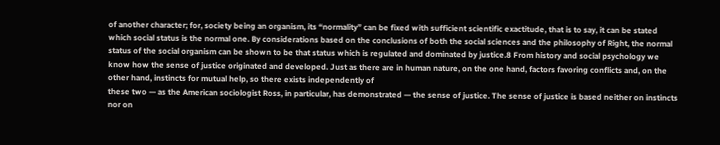of another character; for, society being an organism, its “normality” can be fixed with sufficient scientific exactitude, that is to say, it can be stated which social status is the normal one. By considerations based on the conclusions of both the social sciences and the philosophy of Right, the normal status of the social organism can be shown to be that status which is regulated and dominated by justice.8 From history and social psychology we know how the sense of justice originated and developed. Just as there are in human nature, on the one hand, factors favoring conflicts and, on the other hand, instincts for mutual help, so there exists independently of
these two — as the American sociologist Ross, in particular, has demonstrated — the sense of justice. The sense of justice is based neither on instincts nor on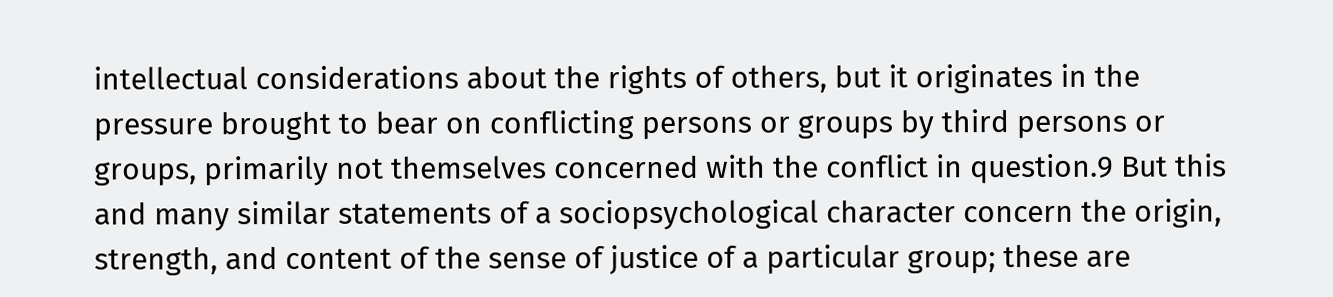intellectual considerations about the rights of others, but it originates in the pressure brought to bear on conflicting persons or groups by third persons or groups, primarily not themselves concerned with the conflict in question.9 But this and many similar statements of a sociopsychological character concern the origin, strength, and content of the sense of justice of a particular group; these are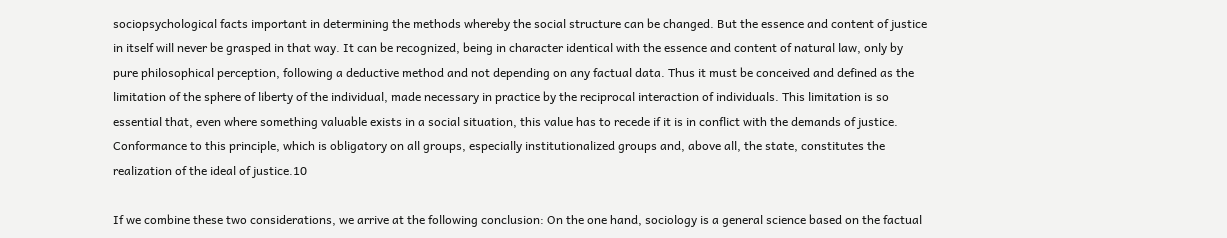sociopsychological facts important in determining the methods whereby the social structure can be changed. But the essence and content of justice in itself will never be grasped in that way. It can be recognized, being in character identical with the essence and content of natural law, only by pure philosophical perception, following a deductive method and not depending on any factual data. Thus it must be conceived and defined as the limitation of the sphere of liberty of the individual, made necessary in practice by the reciprocal interaction of individuals. This limitation is so essential that, even where something valuable exists in a social situation, this value has to recede if it is in conflict with the demands of justice. Conformance to this principle, which is obligatory on all groups, especially institutionalized groups and, above all, the state, constitutes the realization of the ideal of justice.10

If we combine these two considerations, we arrive at the following conclusion: On the one hand, sociology is a general science based on the factual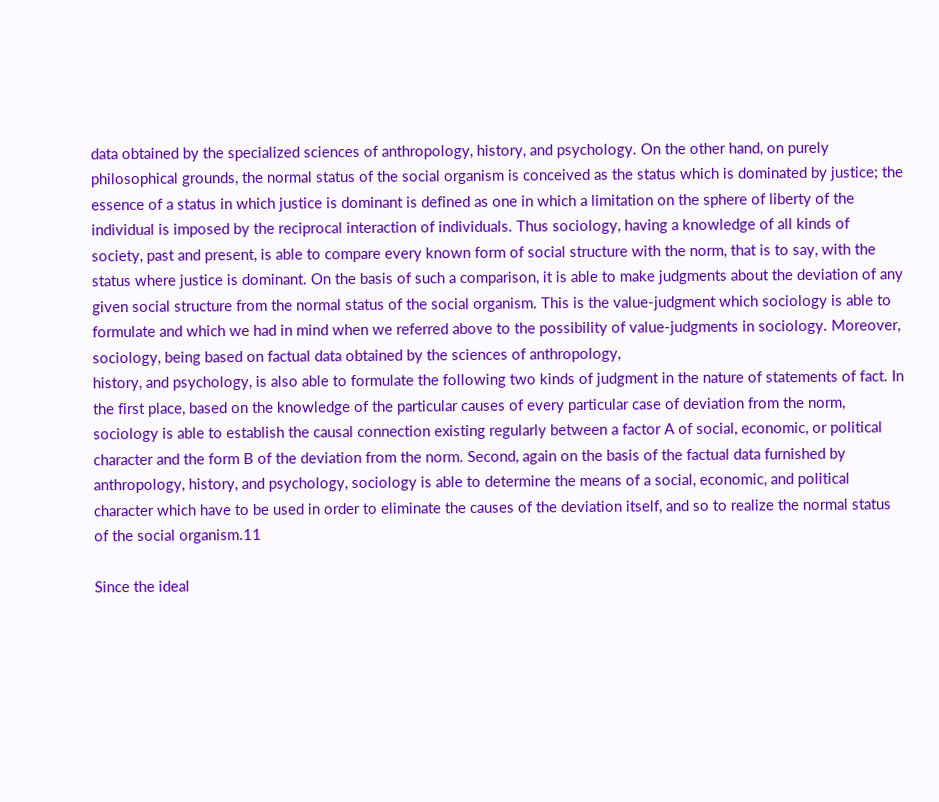data obtained by the specialized sciences of anthropology, history, and psychology. On the other hand, on purely philosophical grounds, the normal status of the social organism is conceived as the status which is dominated by justice; the essence of a status in which justice is dominant is defined as one in which a limitation on the sphere of liberty of the individual is imposed by the reciprocal interaction of individuals. Thus sociology, having a knowledge of all kinds of society, past and present, is able to compare every known form of social structure with the norm, that is to say, with the status where justice is dominant. On the basis of such a comparison, it is able to make judgments about the deviation of any given social structure from the normal status of the social organism. This is the value-judgment which sociology is able to formulate and which we had in mind when we referred above to the possibility of value-judgments in sociology. Moreover, sociology, being based on factual data obtained by the sciences of anthropology,
history, and psychology, is also able to formulate the following two kinds of judgment in the nature of statements of fact. In the first place, based on the knowledge of the particular causes of every particular case of deviation from the norm, sociology is able to establish the causal connection existing regularly between a factor A of social, economic, or political character and the form B of the deviation from the norm. Second, again on the basis of the factual data furnished by anthropology, history, and psychology, sociology is able to determine the means of a social, economic, and political character which have to be used in order to eliminate the causes of the deviation itself, and so to realize the normal status of the social organism.11

Since the ideal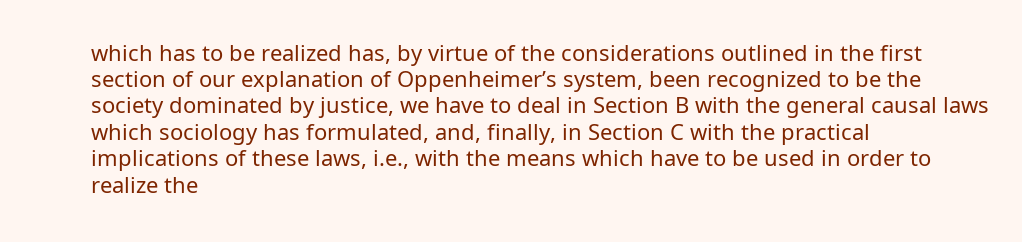which has to be realized has, by virtue of the considerations outlined in the first section of our explanation of Oppenheimer’s system, been recognized to be the society dominated by justice, we have to deal in Section B with the general causal laws which sociology has formulated, and, finally, in Section C with the practical implications of these laws, i.e., with the means which have to be used in order to realize the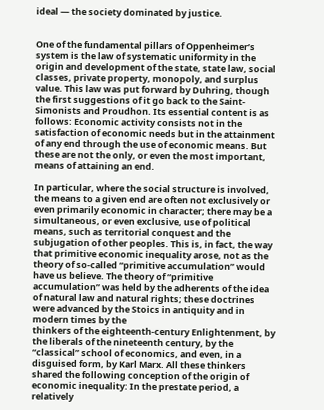ideal — the society dominated by justice.


One of the fundamental pillars of Oppenheimer’s system is the law of systematic uniformity in the origin and development of the state, state law, social classes, private property, monopoly, and surplus value. This law was put forward by Duhring, though the first suggestions of it go back to the Saint-Simonists and Proudhon. Its essential content is as follows: Economic activity consists not in the satisfaction of economic needs but in the attainment of any end through the use of economic means. But these are not the only, or even the most important, means of attaining an end.

In particular, where the social structure is involved, the means to a given end are often not exclusively or even primarily economic in character; there may be a simultaneous, or even exclusive, use of political means, such as territorial conquest and the subjugation of other peoples. This is, in fact, the way that primitive economic inequality arose, not as the theory of so-called “primitive accumulation” would have us believe. The theory of “primitive accumulation” was held by the adherents of the idea of natural law and natural rights; these doctrines were advanced by the Stoics in antiquity and in modern times by the
thinkers of the eighteenth-century Enlightenment, by the liberals of the nineteenth century, by the “classical” school of economics, and even, in a disguised form, by Karl Marx. All these thinkers shared the following conception of the origin of economic inequality: In the prestate period, a relatively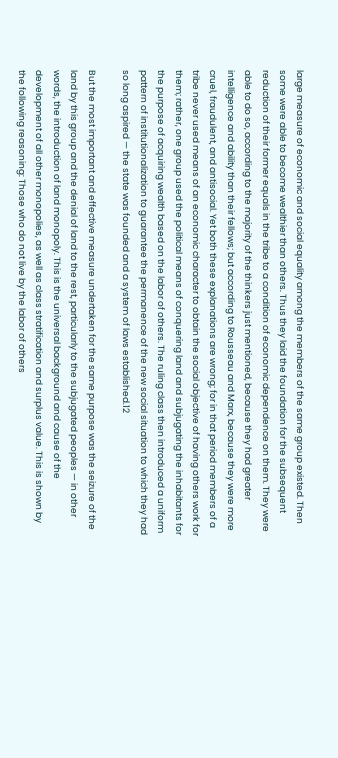large measure of economic and social equality among the members of the same group existed. Then some were able to become wealthier than others. Thus they laid the foundation for the subsequent reduction of their former equals in the tribe to a condition of economic dependence on them. They were able to do so, according to the majority of the thinkers just mentioned, because they had greater intelligence and ability than their fellows; but according to Rousseau and Marx, because they were more cruel, fraudulent, and antisocial. Yet both these explanations are wrong; for in that period members of a tribe never used means of an economic character to obtain the social objective of having others work for them; rather, one group used the political means of conquering land and subjugating the inhabitants for the purpose of acquiring wealth based on the labor of others. The ruling class then introduced a uniform pattern of institutionalization to guarantee the permanence of the new social situation to which they had so long aspired — the state was founded and a system of laws established.12

But the most important and effective measure undertaken for the same purpose was the seizure of the land by this group and the denial of land to the rest, particularly to the subjugated peoples — in other words, the introduction of land monopoly. This is the universal background and cause of the development of all other monopolies, as well as class stratification and surplus value. This is shown by the following reasoning: Those who do not live by the labor of others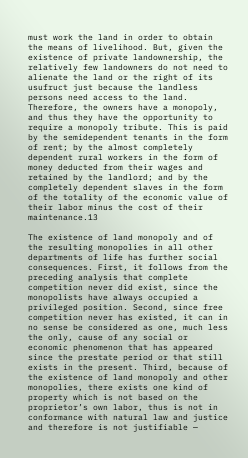must work the land in order to obtain the means of livelihood. But, given the existence of private landownership, the relatively few landowners do not need to alienate the land or the right of its usufruct just because the landless persons need access to the land. Therefore, the owners have a monopoly, and thus they have the opportunity to require a monopoly tribute. This is paid by the semidependent tenants in the form of rent; by the almost completely dependent rural workers in the form of money deducted from their wages and retained by the landlord; and by the completely dependent slaves in the form of the totality of the economic value of their labor minus the cost of their maintenance.13

The existence of land monopoly and of the resulting monopolies in all other departments of life has further social consequences. First, it follows from the preceding analysis that complete competition never did exist, since the monopolists have always occupied a privileged position. Second, since free competition never has existed, it can in no sense be considered as one, much less the only, cause of any social or economic phenomenon that has appeared since the prestate period or that still exists in the present. Third, because of the existence of land monopoly and other monopolies, there exists one kind of property which is not based on the proprietor’s own labor, thus is not in conformance with natural law and justice and therefore is not justifiable —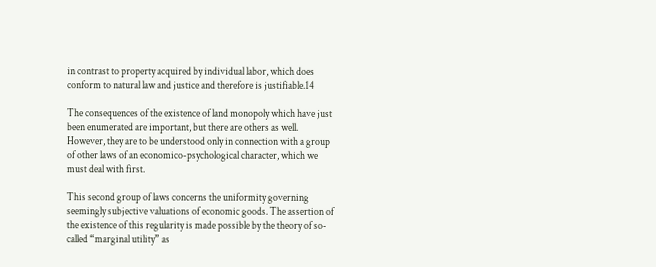in contrast to property acquired by individual labor, which does conform to natural law and justice and therefore is justifiable.14

The consequences of the existence of land monopoly which have just been enumerated are important, but there are others as well. However, they are to be understood only in connection with a group of other laws of an economico-psychological character, which we must deal with first.

This second group of laws concerns the uniformity governing seemingly subjective valuations of economic goods. The assertion of the existence of this regularity is made possible by the theory of so-called “marginal utility” as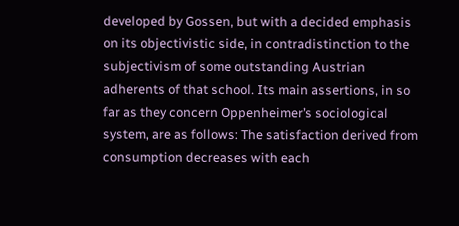developed by Gossen, but with a decided emphasis on its objectivistic side, in contradistinction to the subjectivism of some outstanding Austrian adherents of that school. Its main assertions, in so far as they concern Oppenheimer’s sociological system, are as follows: The satisfaction derived from consumption decreases with each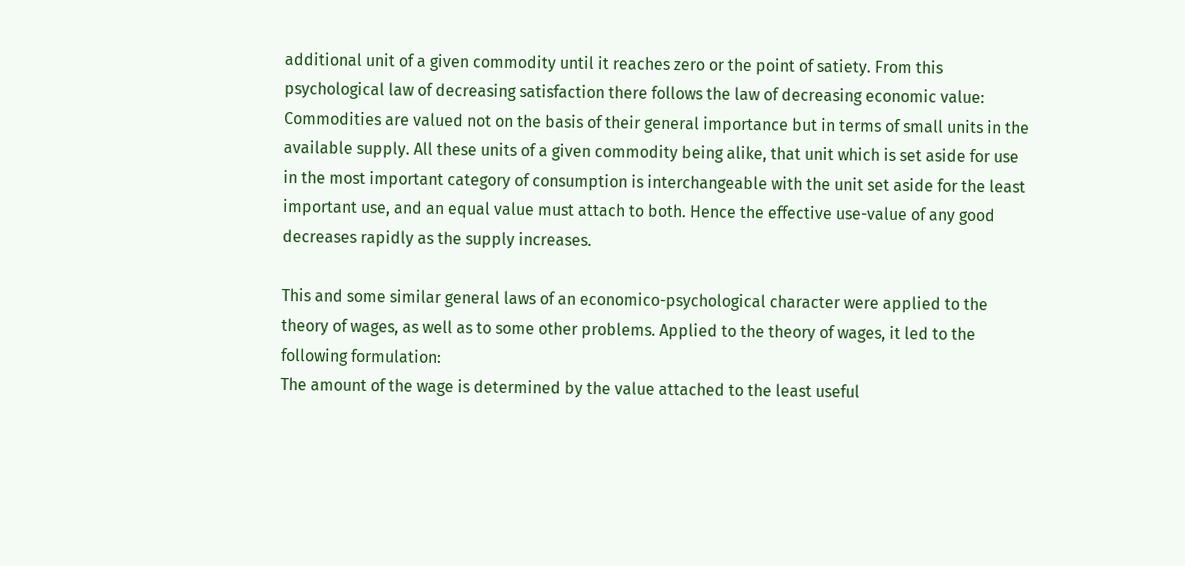additional unit of a given commodity until it reaches zero or the point of satiety. From this psychological law of decreasing satisfaction there follows the law of decreasing economic value: Commodities are valued not on the basis of their general importance but in terms of small units in the available supply. All these units of a given commodity being alike, that unit which is set aside for use in the most important category of consumption is interchangeable with the unit set aside for the least important use, and an equal value must attach to both. Hence the effective use-value of any good decreases rapidly as the supply increases.

This and some similar general laws of an economico-psychological character were applied to the theory of wages, as well as to some other problems. Applied to the theory of wages, it led to the following formulation:
The amount of the wage is determined by the value attached to the least useful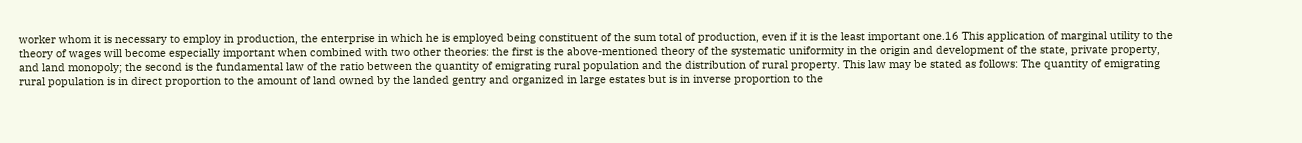worker whom it is necessary to employ in production, the enterprise in which he is employed being constituent of the sum total of production, even if it is the least important one.16 This application of marginal utility to the theory of wages will become especially important when combined with two other theories: the first is the above-mentioned theory of the systematic uniformity in the origin and development of the state, private property, and land monopoly; the second is the fundamental law of the ratio between the quantity of emigrating rural population and the distribution of rural property. This law may be stated as follows: The quantity of emigrating rural population is in direct proportion to the amount of land owned by the landed gentry and organized in large estates but is in inverse proportion to the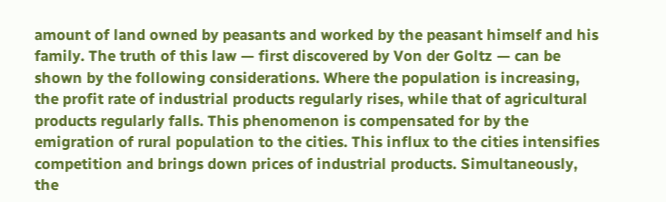amount of land owned by peasants and worked by the peasant himself and his family. The truth of this law — first discovered by Von der Goltz — can be shown by the following considerations. Where the population is increasing, the profit rate of industrial products regularly rises, while that of agricultural products regularly falls. This phenomenon is compensated for by the emigration of rural population to the cities. This influx to the cities intensifies competition and brings down prices of industrial products. Simultaneously, the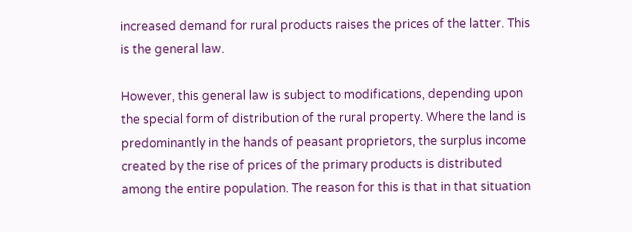increased demand for rural products raises the prices of the latter. This is the general law.

However, this general law is subject to modifications, depending upon the special form of distribution of the rural property. Where the land is predominantly in the hands of peasant proprietors, the surplus income created by the rise of prices of the primary products is distributed among the entire population. The reason for this is that in that situation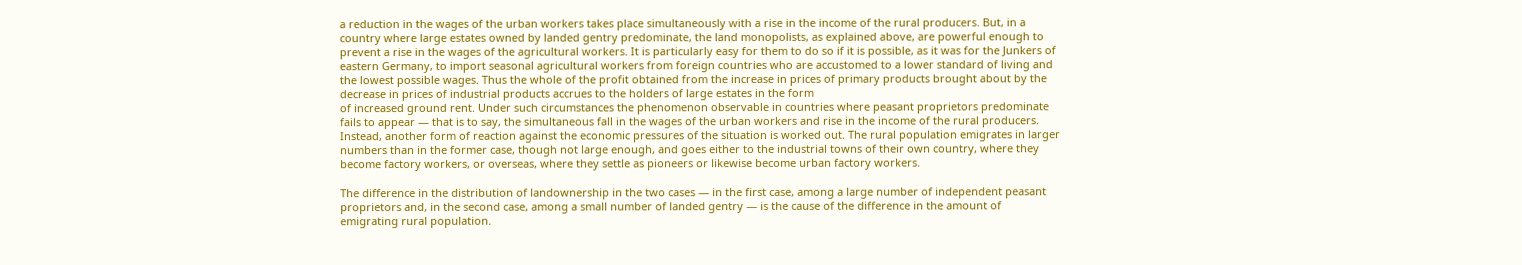a reduction in the wages of the urban workers takes place simultaneously with a rise in the income of the rural producers. But, in a country where large estates owned by landed gentry predominate, the land monopolists, as explained above, are powerful enough to prevent a rise in the wages of the agricultural workers. It is particularly easy for them to do so if it is possible, as it was for the Junkers of eastern Germany, to import seasonal agricultural workers from foreign countries who are accustomed to a lower standard of living and the lowest possible wages. Thus the whole of the profit obtained from the increase in prices of primary products brought about by the decrease in prices of industrial products accrues to the holders of large estates in the form
of increased ground rent. Under such circumstances the phenomenon observable in countries where peasant proprietors predominate fails to appear — that is to say, the simultaneous fall in the wages of the urban workers and rise in the income of the rural producers. Instead, another form of reaction against the economic pressures of the situation is worked out. The rural population emigrates in larger numbers than in the former case, though not large enough, and goes either to the industrial towns of their own country, where they become factory workers, or overseas, where they settle as pioneers or likewise become urban factory workers.

The difference in the distribution of landownership in the two cases — in the first case, among a large number of independent peasant proprietors and, in the second case, among a small number of landed gentry — is the cause of the difference in the amount of emigrating rural population.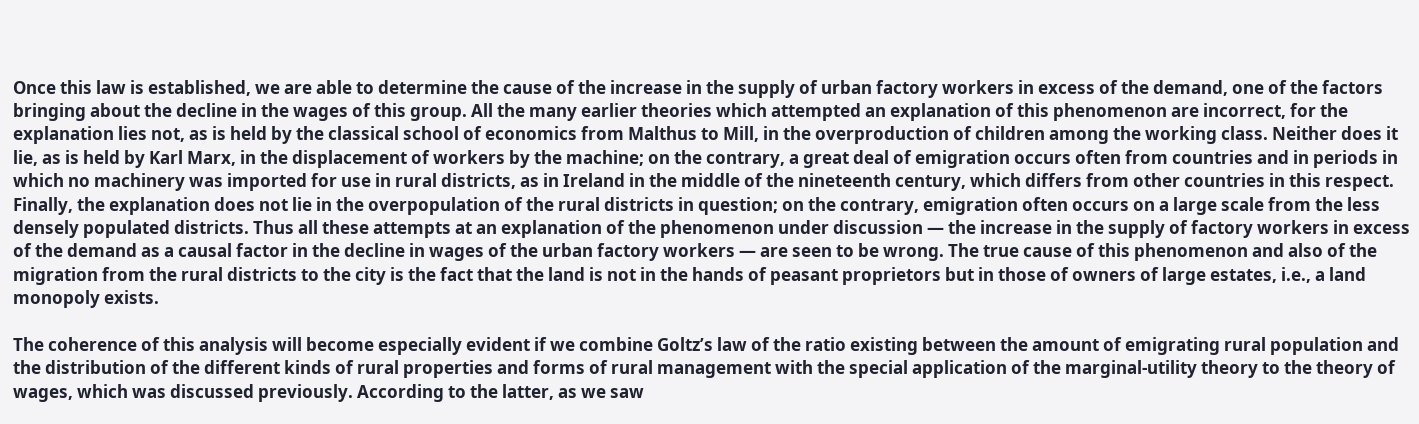Once this law is established, we are able to determine the cause of the increase in the supply of urban factory workers in excess of the demand, one of the factors bringing about the decline in the wages of this group. All the many earlier theories which attempted an explanation of this phenomenon are incorrect, for the explanation lies not, as is held by the classical school of economics from Malthus to Mill, in the overproduction of children among the working class. Neither does it lie, as is held by Karl Marx, in the displacement of workers by the machine; on the contrary, a great deal of emigration occurs often from countries and in periods in which no machinery was imported for use in rural districts, as in Ireland in the middle of the nineteenth century, which differs from other countries in this respect. Finally, the explanation does not lie in the overpopulation of the rural districts in question; on the contrary, emigration often occurs on a large scale from the less densely populated districts. Thus all these attempts at an explanation of the phenomenon under discussion — the increase in the supply of factory workers in excess of the demand as a causal factor in the decline in wages of the urban factory workers — are seen to be wrong. The true cause of this phenomenon and also of the migration from the rural districts to the city is the fact that the land is not in the hands of peasant proprietors but in those of owners of large estates, i.e., a land monopoly exists.

The coherence of this analysis will become especially evident if we combine Goltz’s law of the ratio existing between the amount of emigrating rural population and the distribution of the different kinds of rural properties and forms of rural management with the special application of the marginal-utility theory to the theory of wages, which was discussed previously. According to the latter, as we saw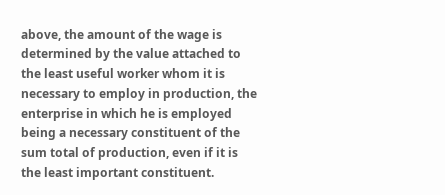above, the amount of the wage is determined by the value attached to the least useful worker whom it is necessary to employ in production, the enterprise in which he is employed being a necessary constituent of the sum total of production, even if it is the least important constituent.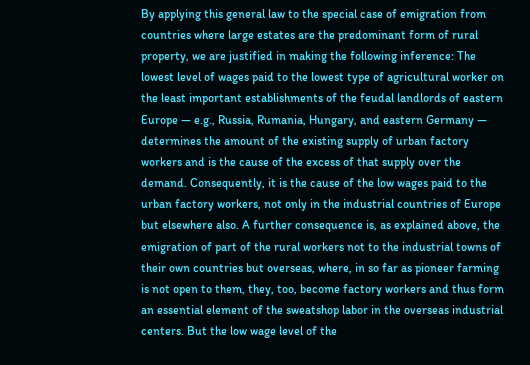By applying this general law to the special case of emigration from countries where large estates are the predominant form of rural property, we are justified in making the following inference: The lowest level of wages paid to the lowest type of agricultural worker on the least important establishments of the feudal landlords of eastern Europe — e.g., Russia, Rumania, Hungary, and eastern Germany — determines the amount of the existing supply of urban factory workers and is the cause of the excess of that supply over the demand. Consequently, it is the cause of the low wages paid to the urban factory workers, not only in the industrial countries of Europe but elsewhere also. A further consequence is, as explained above, the emigration of part of the rural workers not to the industrial towns of their own countries but overseas, where, in so far as pioneer farming is not open to them, they, too, become factory workers and thus form an essential element of the sweatshop labor in the overseas industrial centers. But the low wage level of the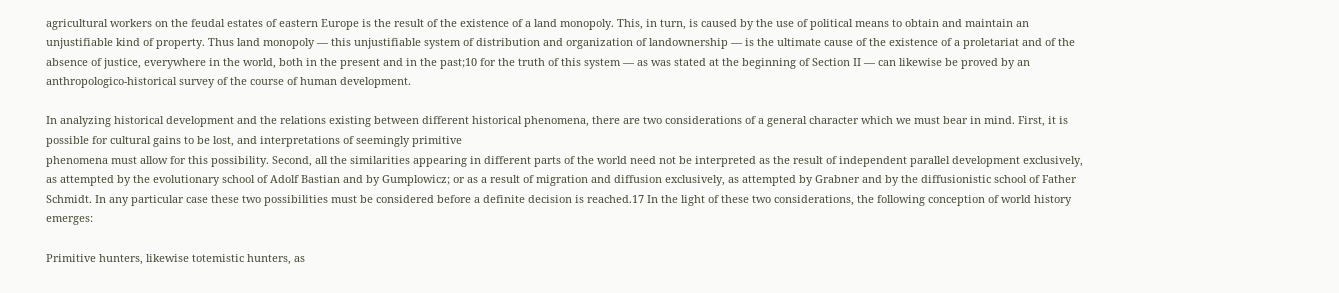agricultural workers on the feudal estates of eastern Europe is the result of the existence of a land monopoly. This, in turn, is caused by the use of political means to obtain and maintain an unjustifiable kind of property. Thus land monopoly — this unjustifiable system of distribution and organization of landownership — is the ultimate cause of the existence of a proletariat and of the absence of justice, everywhere in the world, both in the present and in the past;10 for the truth of this system — as was stated at the beginning of Section II — can likewise be proved by an anthropologico-historical survey of the course of human development.

In analyzing historical development and the relations existing between different historical phenomena, there are two considerations of a general character which we must bear in mind. First, it is possible for cultural gains to be lost, and interpretations of seemingly primitive
phenomena must allow for this possibility. Second, all the similarities appearing in different parts of the world need not be interpreted as the result of independent parallel development exclusively, as attempted by the evolutionary school of Adolf Bastian and by Gumplowicz; or as a result of migration and diffusion exclusively, as attempted by Grabner and by the diffusionistic school of Father Schmidt. In any particular case these two possibilities must be considered before a definite decision is reached.17 In the light of these two considerations, the following conception of world history emerges:

Primitive hunters, likewise totemistic hunters, as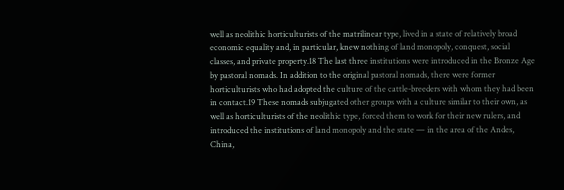well as neolithic horticulturists of the matrilinear type, lived in a state of relatively broad economic equality and, in particular, knew nothing of land monopoly, conquest, social classes, and private property.18 The last three institutions were introduced in the Bronze Age by pastoral nomads. In addition to the original pastoral nomads, there were former horticulturists who had adopted the culture of the cattle-breeders with whom they had been in contact.19 These nomads subjugated other groups with a culture similar to their own, as well as horticulturists of the neolithic type, forced them to work for their new rulers, and introduced the institutions of land monopoly and the state — in the area of the Andes, China,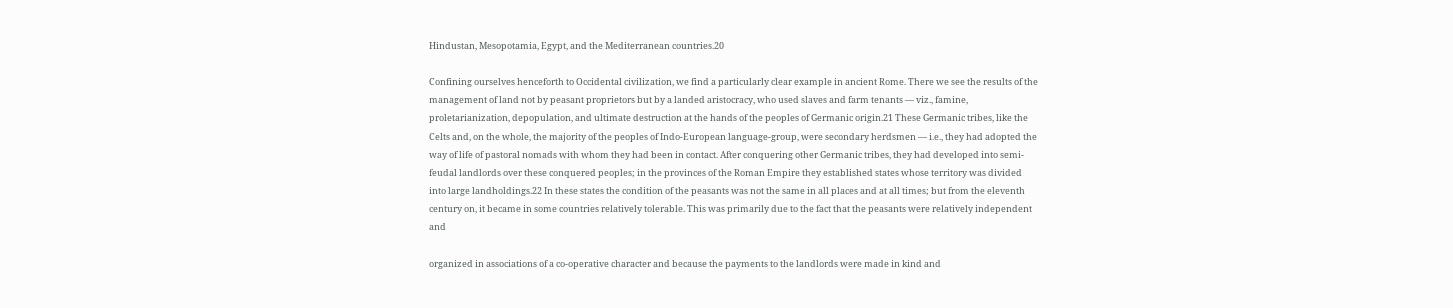Hindustan, Mesopotamia, Egypt, and the Mediterranean countries.20

Confining ourselves henceforth to Occidental civilization, we find a particularly clear example in ancient Rome. There we see the results of the management of land not by peasant proprietors but by a landed aristocracy, who used slaves and farm tenants — viz., famine, proletarianization, depopulation, and ultimate destruction at the hands of the peoples of Germanic origin.21 These Germanic tribes, like the Celts and, on the whole, the majority of the peoples of Indo-European language-group, were secondary herdsmen — i.e., they had adopted the way of life of pastoral nomads with whom they had been in contact. After conquering other Germanic tribes, they had developed into semi-feudal landlords over these conquered peoples; in the provinces of the Roman Empire they established states whose territory was divided into large landholdings.22 In these states the condition of the peasants was not the same in all places and at all times; but from the eleventh century on, it became in some countries relatively tolerable. This was primarily due to the fact that the peasants were relatively independent and

organized in associations of a co-operative character and because the payments to the landlords were made in kind and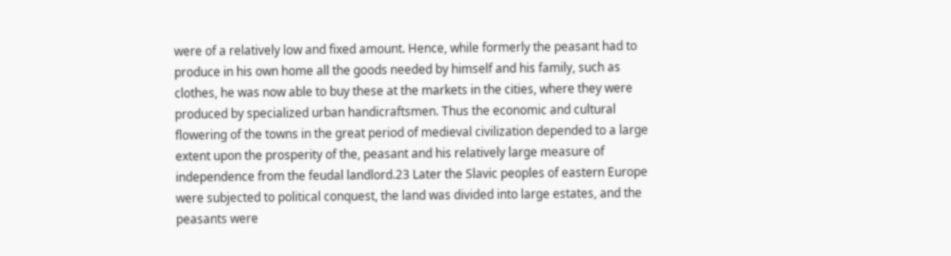were of a relatively low and fixed amount. Hence, while formerly the peasant had to produce in his own home all the goods needed by himself and his family, such as clothes, he was now able to buy these at the markets in the cities, where they were produced by specialized urban handicraftsmen. Thus the economic and cultural flowering of the towns in the great period of medieval civilization depended to a large extent upon the prosperity of the, peasant and his relatively large measure of independence from the feudal landlord.23 Later the Slavic peoples of eastern Europe were subjected to political conquest, the land was divided into large estates, and the peasants were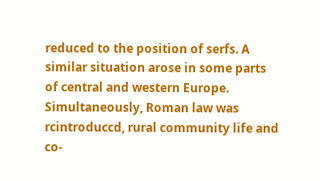reduced to the position of serfs. A similar situation arose in some parts of central and western Europe. Simultaneously, Roman law was rcintroduccd, rural community life and co-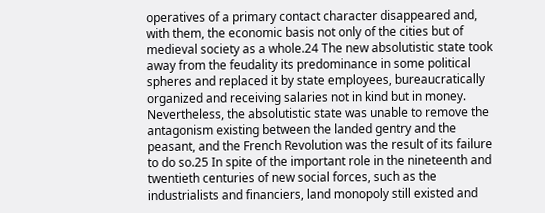operatives of a primary contact character disappeared and, with them, the economic basis not only of the cities but of medieval society as a whole.24 The new absolutistic state took away from the feudality its predominance in some political spheres and replaced it by state employees, bureaucratically organized and receiving salaries not in kind but in money. Nevertheless, the absolutistic state was unable to remove the antagonism existing between the landed gentry and the peasant, and the French Revolution was the result of its failure to do so.25 In spite of the important role in the nineteenth and twentieth centuries of new social forces, such as the industrialists and financiers, land monopoly still existed and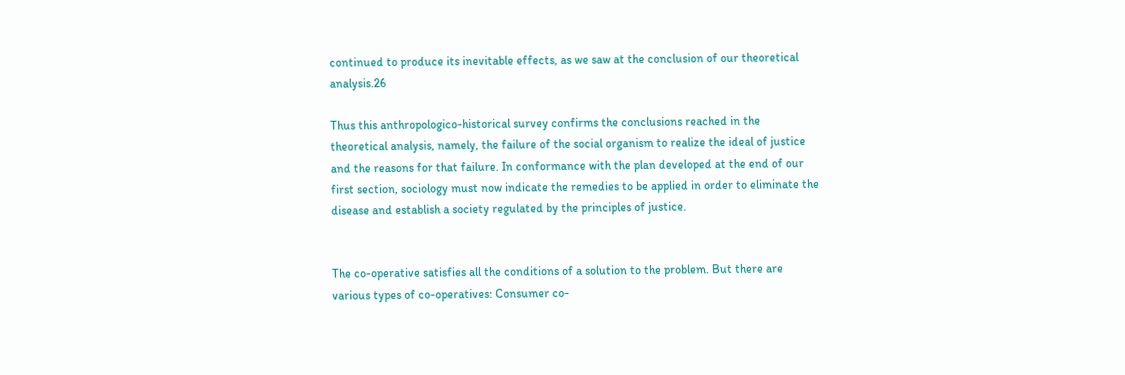continued to produce its inevitable effects, as we saw at the conclusion of our theoretical analysis.26

Thus this anthropologico-historical survey confirms the conclusions reached in the theoretical analysis, namely, the failure of the social organism to realize the ideal of justice and the reasons for that failure. In conformance with the plan developed at the end of our first section, sociology must now indicate the remedies to be applied in order to eliminate the disease and establish a society regulated by the principles of justice.


The co-operative satisfies all the conditions of a solution to the problem. But there are various types of co-operatives: Consumer co-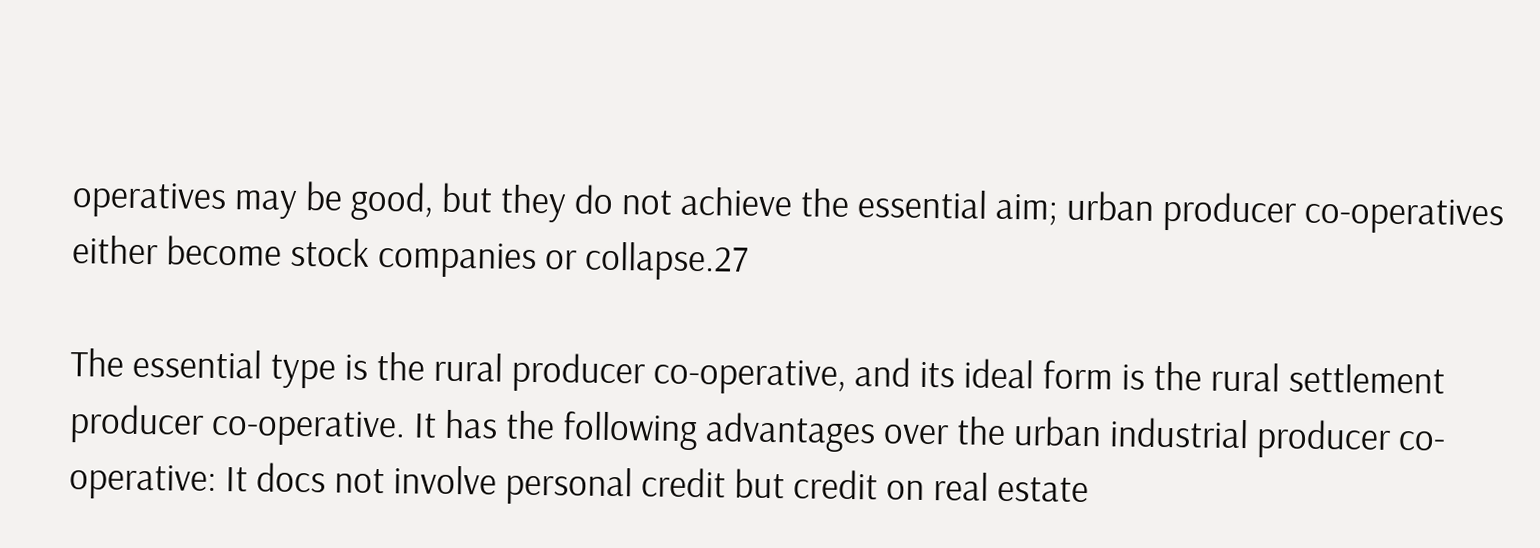operatives may be good, but they do not achieve the essential aim; urban producer co-operatives either become stock companies or collapse.27

The essential type is the rural producer co-operative, and its ideal form is the rural settlement producer co-operative. It has the following advantages over the urban industrial producer co-operative: It docs not involve personal credit but credit on real estate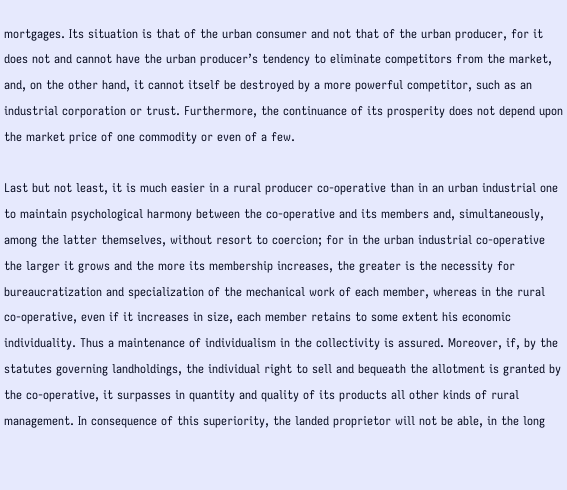mortgages. Its situation is that of the urban consumer and not that of the urban producer, for it does not and cannot have the urban producer’s tendency to eliminate competitors from the market, and, on the other hand, it cannot itself be destroyed by a more powerful competitor, such as an industrial corporation or trust. Furthermore, the continuance of its prosperity does not depend upon the market price of one commodity or even of a few.

Last but not least, it is much easier in a rural producer co-operative than in an urban industrial one to maintain psychological harmony between the co-operative and its members and, simultaneously, among the latter themselves, without resort to coercion; for in the urban industrial co-operative the larger it grows and the more its membership increases, the greater is the necessity for bureaucratization and specialization of the mechanical work of each member, whereas in the rural co-operative, even if it increases in size, each member retains to some extent his economic individuality. Thus a maintenance of individualism in the collectivity is assured. Moreover, if, by the statutes governing landholdings, the individual right to sell and bequeath the allotment is granted by the co-operative, it surpasses in quantity and quality of its products all other kinds of rural management. In consequence of this superiority, the landed proprietor will not be able, in the long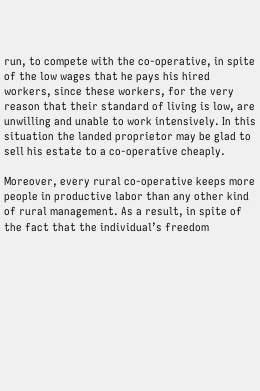run, to compete with the co-operative, in spite of the low wages that he pays his hired workers, since these workers, for the very reason that their standard of living is low, are unwilling and unable to work intensively. In this situation the landed proprietor may be glad to sell his estate to a co-operative cheaply.

Moreover, every rural co-operative keeps more people in productive labor than any other kind of rural management. As a result, in spite of the fact that the individual’s freedom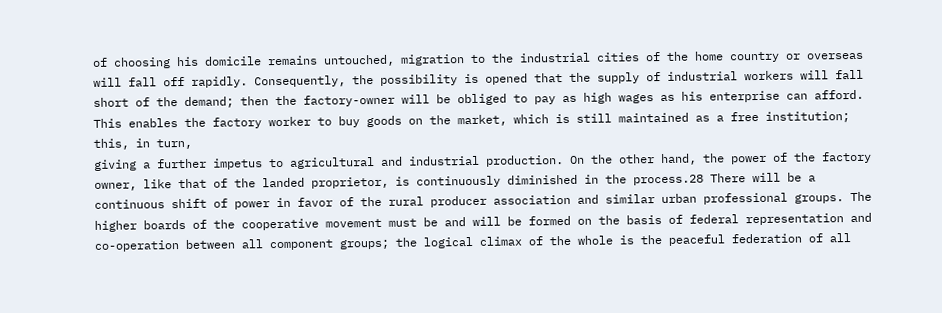of choosing his domicile remains untouched, migration to the industrial cities of the home country or overseas will fall off rapidly. Consequently, the possibility is opened that the supply of industrial workers will fall short of the demand; then the factory-owner will be obliged to pay as high wages as his enterprise can afford. This enables the factory worker to buy goods on the market, which is still maintained as a free institution; this, in turn,
giving a further impetus to agricultural and industrial production. On the other hand, the power of the factory owner, like that of the landed proprietor, is continuously diminished in the process.28 There will be a continuous shift of power in favor of the rural producer association and similar urban professional groups. The higher boards of the cooperative movement must be and will be formed on the basis of federal representation and co-operation between all component groups; the logical climax of the whole is the peaceful federation of all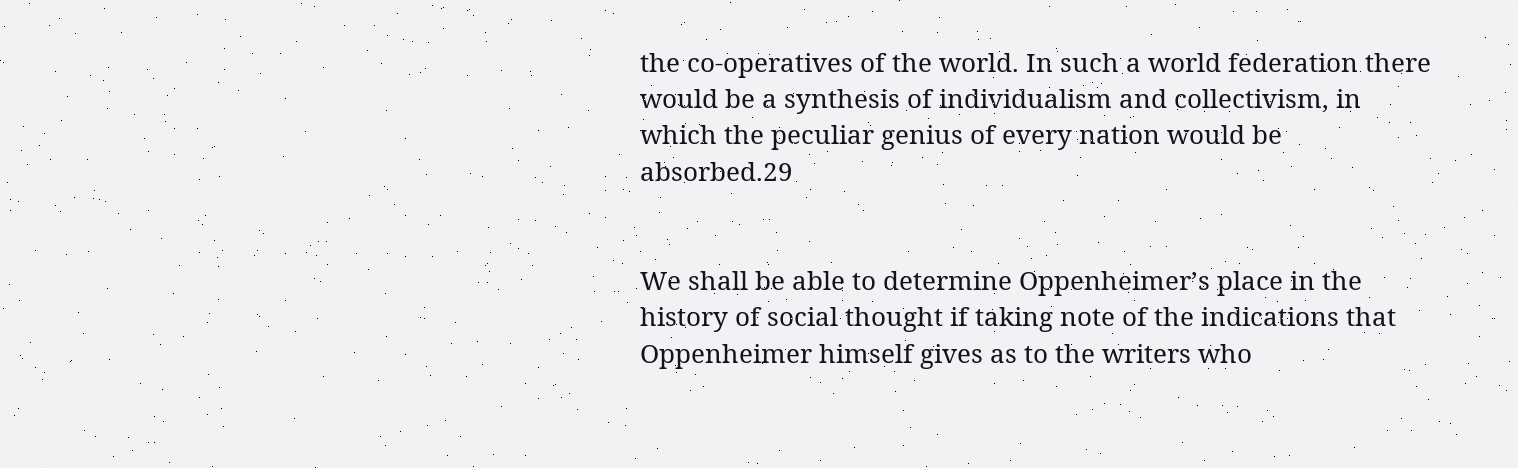the co-operatives of the world. In such a world federation there would be a synthesis of individualism and collectivism, in which the peculiar genius of every nation would be absorbed.29


We shall be able to determine Oppenheimer’s place in the history of social thought if taking note of the indications that Oppenheimer himself gives as to the writers who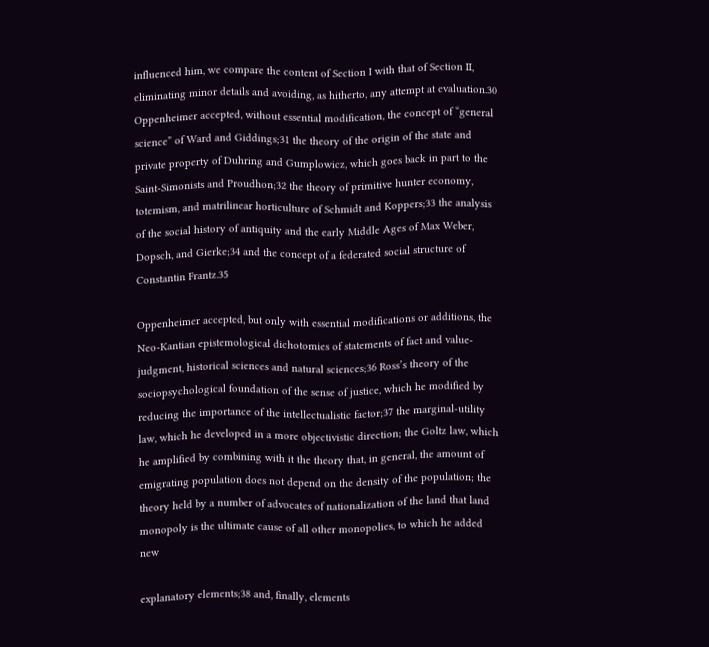influenced him, we compare the content of Section I with that of Section II, eliminating minor details and avoiding, as hitherto, any attempt at evaluation.30 Oppenheimer accepted, without essential modification, the concept of “general science” of Ward and Giddings;31 the theory of the origin of the state and private property of Duhring and Gumplowicz, which goes back in part to the Saint-Simonists and Proudhon;32 the theory of primitive hunter economy, totemism, and matrilinear horticulture of Schmidt and Koppers;33 the analysis of the social history of antiquity and the early Middle Ages of Max Weber, Dopsch, and Gierke;34 and the concept of a federated social structure of Constantin Frantz.35

Oppenheimer accepted, but only with essential modifications or additions, the Neo-Kantian epistemological dichotomies of statements of fact and value-judgment, historical sciences and natural sciences;36 Ross’s theory of the sociopsychological foundation of the sense of justice, which he modified by reducing the importance of the intellectualistic factor;37 the marginal-utility law, which he developed in a more objectivistic direction; the Goltz law, which he amplified by combining with it the theory that, in general, the amount of emigrating population does not depend on the density of the population; the theory held by a number of advocates of nationalization of the land that land monopoly is the ultimate cause of all other monopolies, to which he added new

explanatory elements;38 and, finally, elements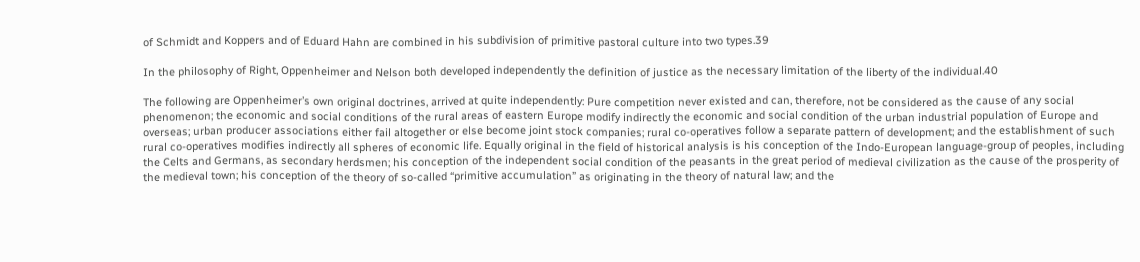of Schmidt and Koppers and of Eduard Hahn are combined in his subdivision of primitive pastoral culture into two types.39

In the philosophy of Right, Oppenheimer and Nelson both developed independently the definition of justice as the necessary limitation of the liberty of the individual.40

The following are Oppenheimer’s own original doctrines, arrived at quite independently: Pure competition never existed and can, therefore, not be considered as the cause of any social phenomenon; the economic and social conditions of the rural areas of eastern Europe modify indirectly the economic and social condition of the urban industrial population of Europe and overseas; urban producer associations either fail altogether or else become joint stock companies; rural co-operatives follow a separate pattern of development; and the establishment of such rural co-operatives modifies indirectly all spheres of economic life. Equally original in the field of historical analysis is his conception of the Indo-European language-group of peoples, including the Celts and Germans, as secondary herdsmen; his conception of the independent social condition of the peasants in the great period of medieval civilization as the cause of the prosperity of the medieval town; his conception of the theory of so-called “primitive accumulation” as originating in the theory of natural law; and the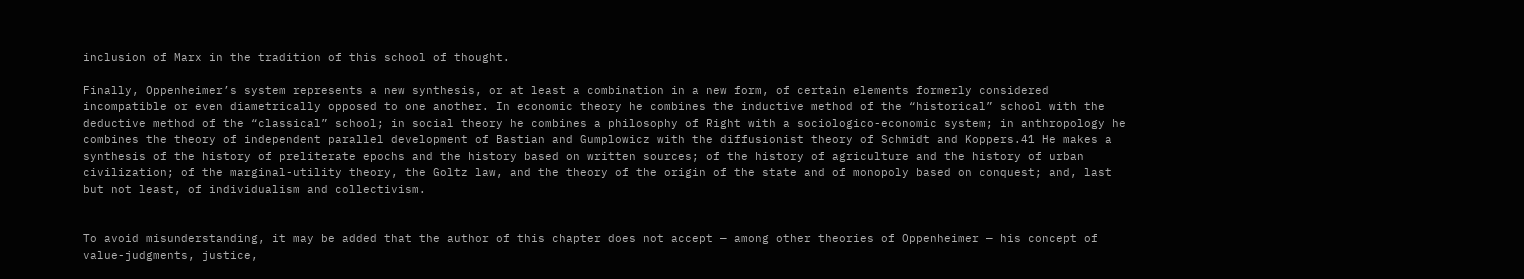inclusion of Marx in the tradition of this school of thought.

Finally, Oppenheimer’s system represents a new synthesis, or at least a combination in a new form, of certain elements formerly considered incompatible or even diametrically opposed to one another. In economic theory he combines the inductive method of the “historical” school with the deductive method of the “classical” school; in social theory he combines a philosophy of Right with a sociologico-economic system; in anthropology he combines the theory of independent parallel development of Bastian and Gumplowicz with the diffusionist theory of Schmidt and Koppers.41 He makes a synthesis of the history of preliterate epochs and the history based on written sources; of the history of agriculture and the history of urban civilization; of the marginal-utility theory, the Goltz law, and the theory of the origin of the state and of monopoly based on conquest; and, last but not least, of individualism and collectivism.


To avoid misunderstanding, it may be added that the author of this chapter does not accept — among other theories of Oppenheimer — his concept of value-judgments, justice,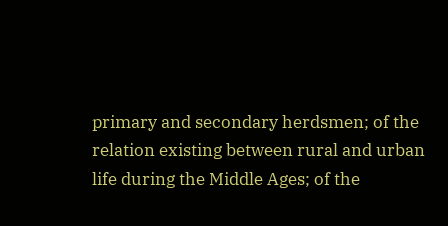primary and secondary herdsmen; of the relation existing between rural and urban life during the Middle Ages; of the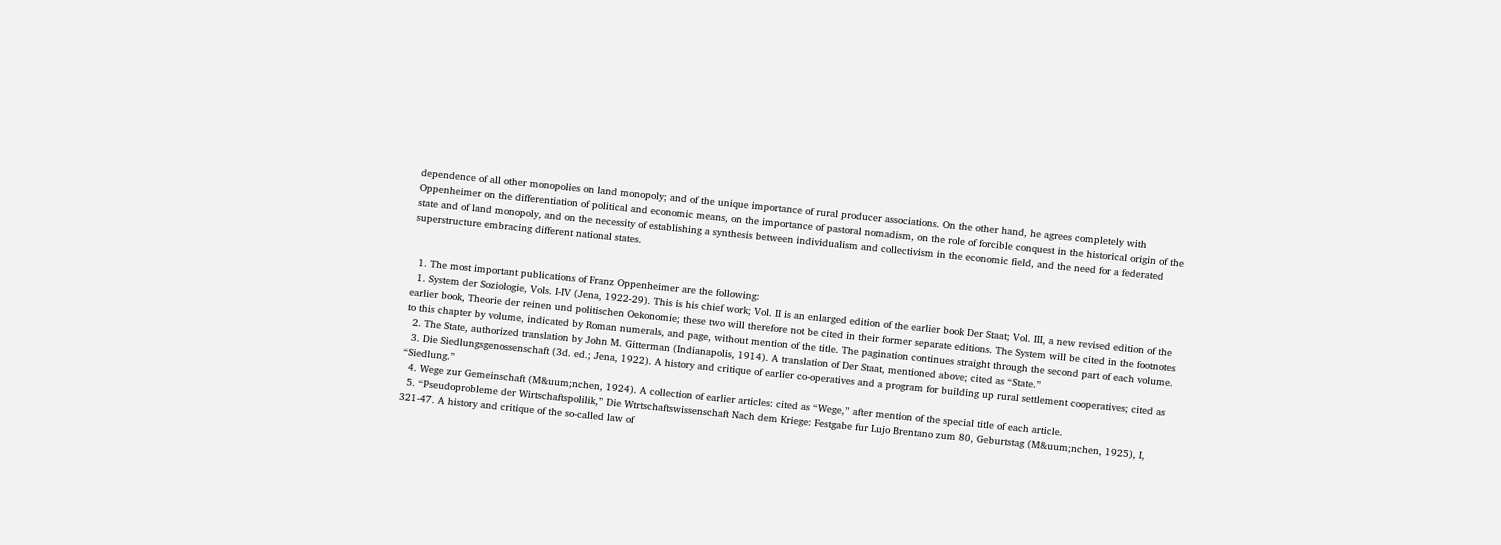dependence of all other monopolies on land monopoly; and of the unique importance of rural producer associations. On the other hand, he agrees completely with Oppenheimer on the differentiation of political and economic means, on the importance of pastoral nomadism, on the role of forcible conquest in the historical origin of the state and of land monopoly, and on the necessity of establishing a synthesis between individualism and collectivism in the economic field, and the need for a federated superstructure embracing different national states.


  1. The most important publications of Franz Oppenheimer are the following:
  1. System der Soziologie, Vols. I-IV (Jena, 1922-29). This is his chief work; Vol. II is an enlarged edition of the earlier book Der Staat; Vol. III, a new revised edition of the earlier book, Theorie der reinen und politischen Oekonomie; these two will therefore not be cited in their former separate editions. The System will be cited in the footnotes to this chapter by volume, indicated by Roman numerals, and page, without mention of the title. The pagination continues straight through the second part of each volume.
  2. The State, authorized translation by John M. Gitterman (Indianapolis, 1914). A translation of Der Staat, mentioned above; cited as “State.”
  3. Die Siedlungsgenossenschaft (3d. ed.; Jena, 1922). A history and critique of earlier co-operatives and a program for building up rural settlement cooperatives; cited as “Siedlung.”
  4. Wege zur Gemeinschaft (M&uum;nchen, 1924). A collection of earlier articles: cited as “Wege,” after mention of the special title of each article.
  5. “Pseudoprobleme der Wirtschaftspolilik,” Die Wtrtschaftswissenschaft Nach dem Kriege: Festgabe fur Lujo Brentano zum 80, Geburtstag (M&uum;nchen, 1925), I, 321-47. A history and critique of the so-called law of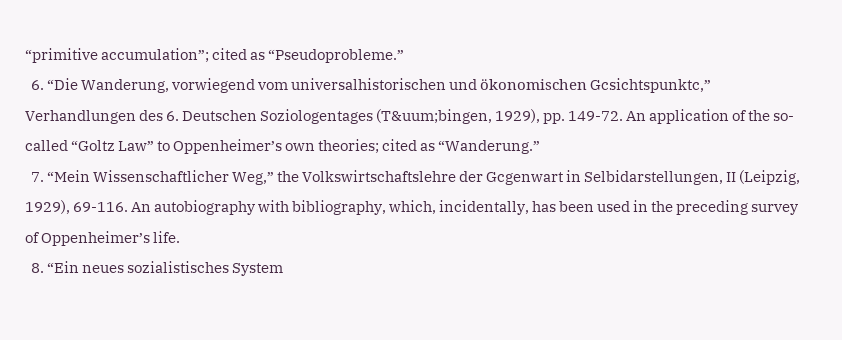“primitive accumulation”; cited as “Pseudoprobleme.”
  6. “Die Wanderung, vorwiegend vom universalhistorischen und ökonomischen Gcsichtspunktc,” Verhandlungen des 6. Deutschen Soziologentages (T&uum;bingen, 1929), pp. 149-72. An application of the so-called “Goltz Law” to Oppenheimer’s own theories; cited as “Wanderung.”
  7. “Mein Wissenschaftlicher Weg,” the Volkswirtschaftslehre der Gcgenwart in Selbidarstellungen, II (Leipzig, 1929), 69-116. An autobiography with bibliography, which, incidentally, has been used in the preceding survey of Oppenheimer’s life.
  8. “Ein neues sozialistisches System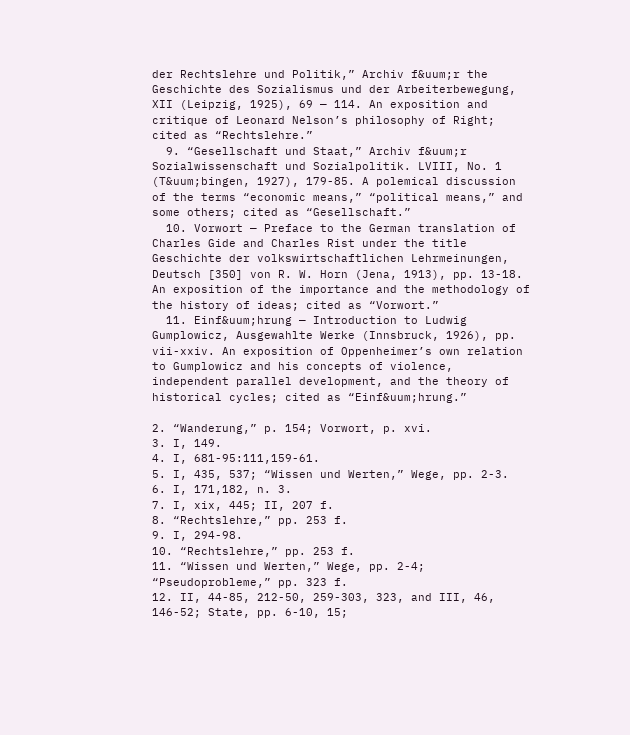der Rechtslehre und Politik,” Archiv f&uum;r the Geschichte des Sozialismus und der Arbeiterbewegung, XII (Leipzig, 1925), 69 — 114. An exposition and critique of Leonard Nelson’s philosophy of Right; cited as “Rechtslehre.”
  9. “Gesellschaft und Staat,” Archiv f&uum;r Sozialwissenschaft und Sozialpolitik. LVIII, No. 1 (T&uum;bingen, 1927), 179-85. A polemical discussion of the terms “economic means,” “political means,” and some others; cited as “Gesellschaft.”
  10. Vorwort — Preface to the German translation of Charles Gide and Charles Rist under the title Geschichte der volkswirtschaftlichen Lehrmeinungen, Deutsch [350] von R. W. Horn (Jena, 1913), pp. 13-18. An exposition of the importance and the methodology of the history of ideas; cited as “Vorwort.”
  11. Einf&uum;hrung — Introduction to Ludwig Gumplowicz, Ausgewahlte Werke (Innsbruck, 1926), pp. vii-xxiv. An exposition of Oppenheimer’s own relation to Gumplowicz and his concepts of violence, independent parallel development, and the theory of historical cycles; cited as “Einf&uum;hrung.”

2. “Wanderung,” p. 154; Vorwort, p. xvi.
3. I, 149.
4. I, 681-95:111,159-61.
5. I, 435, 537; “Wissen und Werten,” Wege, pp. 2-3.
6. I, 171,182, n. 3.
7. I, xix, 445; II, 207 f.
8. “Rechtslehre,” pp. 253 f.
9. I, 294-98.
10. “Rechtslehre,” pp. 253 f.
11. “Wissen und Werten,” Wege, pp. 2-4; “Pseudoprobleme,” pp. 323 f.
12. II, 44-85, 212-50, 259-303, 323, and III, 46, 146-52; State, pp. 6-10, 15;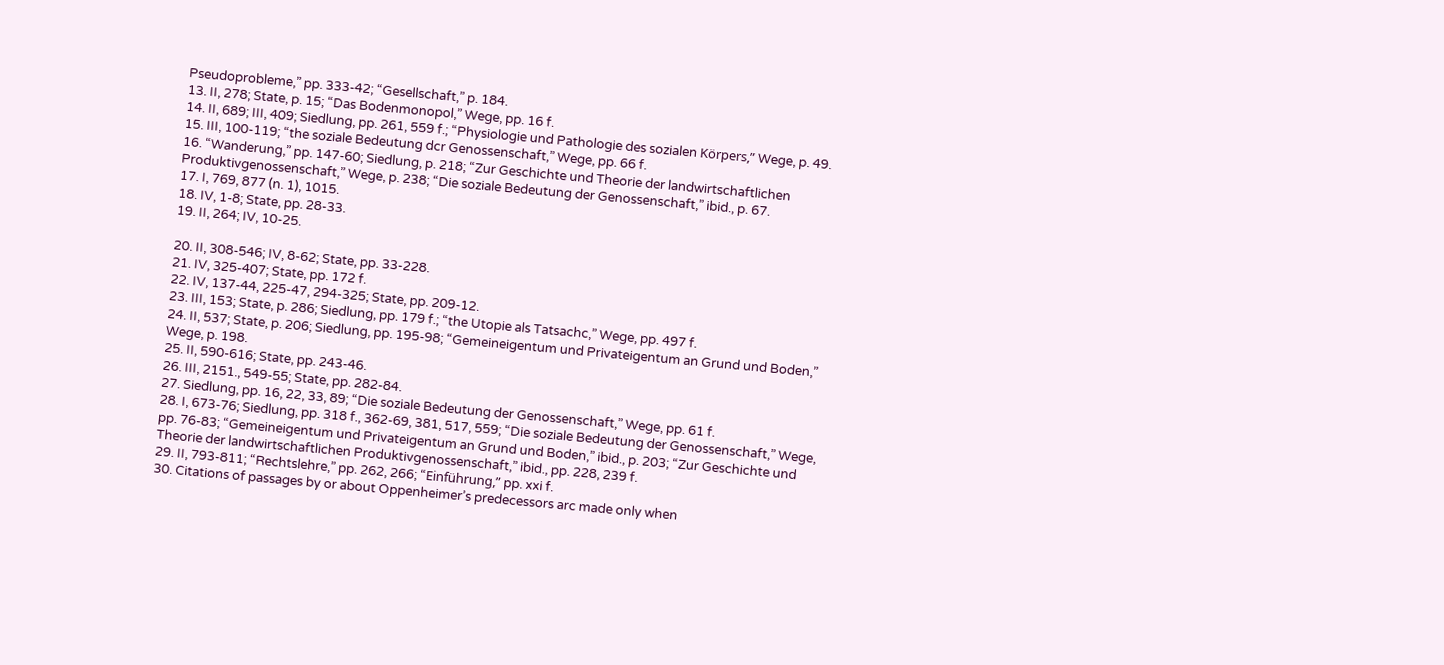Pseudoprobleme,” pp. 333-42; “Gesellschaft,” p. 184.
13. II, 278; State, p. 15; “Das Bodenmonopol,” Wege, pp. 16 f.
14. II, 689; III, 409; Siedlung, pp. 261, 559 f.; “Physiologie und Pathologie des sozialen Körpers,” Wege, p. 49.
15. III, 100-119; “the soziale Bedeutung dcr Genossenschaft,” Wege, pp. 66 f.
16. “Wanderung,” pp. 147-60; Siedlung, p. 218; “Zur Geschichte und Theorie der landwirtschaftlichen Produktivgenossenschaft,” Wege, p. 238; “Die soziale Bedeutung der Genossenschaft,” ibid., p. 67.
17. I, 769, 877 (n. 1), 1015.
18. IV, 1-8; State, pp. 28-33.
19. II, 264; IV, 10-25.

20. II, 308-546; IV, 8-62; State, pp. 33-228.
21. IV, 325-407; State, pp. 172 f.
22. IV, 137-44, 225-47, 294-325; State, pp. 209-12.
23. III, 153; State, p. 286; Siedlung, pp. 179 f.; “the Utopie als Tatsachc,” Wege, pp. 497 f.
24. II, 537; State, p. 206; Siedlung, pp. 195-98; “Gemeineigentum und Privateigentum an Grund und Boden,” Wege, p. 198.
25. II, 590-616; State, pp. 243-46.
26. III, 2151., 549-55; State, pp. 282-84.
27. Siedlung, pp. 16, 22, 33, 89; “Die soziale Bedeutung der Genossenschaft,” Wege, pp. 61 f.
28. I, 673-76; Siedlung, pp. 318 f., 362-69, 381, 517, 559; “Die soziale Bedeutung der Genossenschaft,” Wege, pp. 76-83; “Gemeineigentum und Privateigentum an Grund und Boden,” ibid., p. 203; “Zur Geschichte und Theorie der landwirtschaftlichen Produktivgenossenschaft,” ibid., pp. 228, 239 f.
29. II, 793-811; “Rechtslehre,” pp. 262, 266; “Einführung,” pp. xxi f.
30. Citations of passages by or about Oppenheimer’s predecessors arc made only when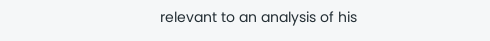relevant to an analysis of his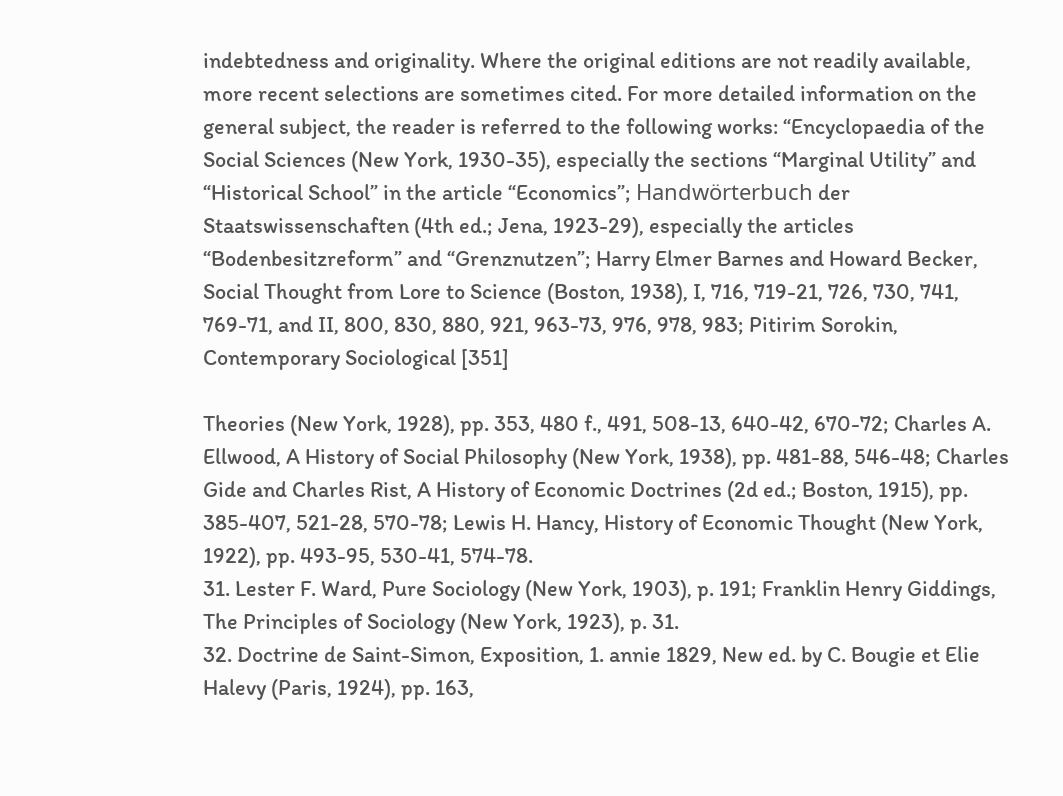indebtedness and originality. Where the original editions are not readily available, more recent selections are sometimes cited. For more detailed information on the general subject, the reader is referred to the following works: “Encyclopaedia of the Social Sciences (New York, 1930-35), especially the sections “Marginal Utility” and “Historical School” in the article “Economics”; Handwörterbuch der Staatswissenschaften (4th ed.; Jena, 1923-29), especially the articles “Bodenbesitzreform” and “Grenznutzen”; Harry Elmer Barnes and Howard Becker, Social Thought from Lore to Science (Boston, 1938), I, 716, 719-21, 726, 730, 741, 769-71, and II, 800, 830, 880, 921, 963-73, 976, 978, 983; Pitirim Sorokin, Contemporary Sociological [351]

Theories (New York, 1928), pp. 353, 480 f., 491, 508-13, 640-42, 670-72; Charles A. Ellwood, A History of Social Philosophy (New York, 1938), pp. 481-88, 546-48; Charles Gide and Charles Rist, A History of Economic Doctrines (2d ed.; Boston, 1915), pp. 385-407, 521-28, 570-78; Lewis H. Hancy, History of Economic Thought (New York, 1922), pp. 493-95, 530-41, 574-78.
31. Lester F. Ward, Pure Sociology (New York, 1903), p. 191; Franklin Henry Giddings, The Principles of Sociology (New York, 1923), p. 31.
32. Doctrine de Saint-Simon, Exposition, 1. annie 1829, New ed. by C. Bougie et Elie Halevy (Paris, 1924), pp. 163,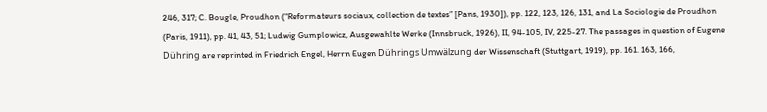246, 317; C. Bougle, Proudhon (“Reformateurs sociaux, collection de textes” [Pans, 1930]), pp. 122, 123, 126, 131, and La Sociologie de Proudhon (Paris, 1911), pp. 41, 43, 51; Ludwig Gumplowicz, Ausgewahlte Werke (Innsbruck, 1926), II, 94-105, IV, 225-27. The passages in question of Eugene Dühring are reprinted in Friedrich Engel, Herrn Eugen Dührings Umwälzung der Wissenschaft (Stuttgart, 1919), pp. 161. 163, 166,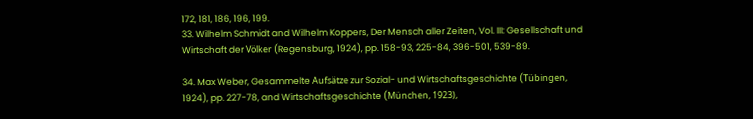172, 181, 186, 196, 199.
33. Wilhelm Schmidt and Wilhelm Koppers, Der Mensch aller Zeiten, Vol. III: Gesellschaft und Wirtschaft der Völker (Regensburg, 1924), pp. 158-93, 225-84, 396-501, 539-89.

34. Max Weber, Gesammelte Aufsätze zur Sozial- und Wirtschaftsgeschichte (Tübingen, 1924), pp. 227-78, and Wirtschaftsgeschichte (München, 1923),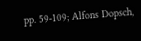pp. 59-109; Alfons Dopsch,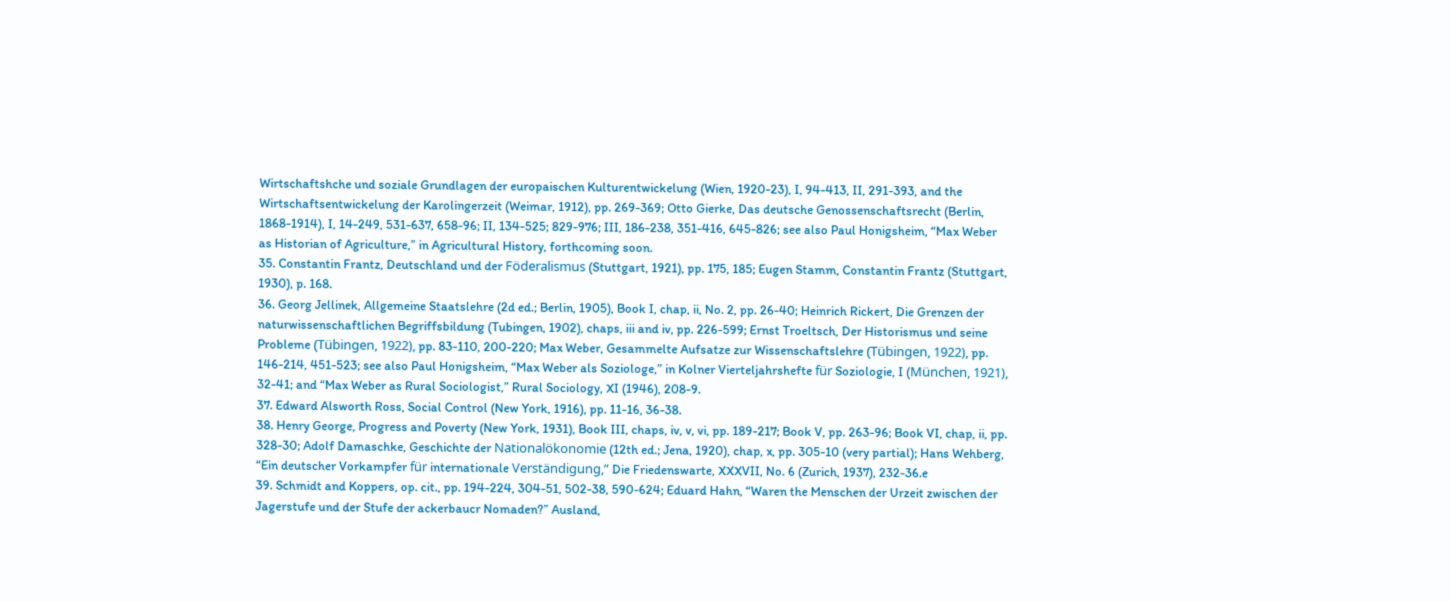Wirtschaftshche und soziale Grundlagen der europaischen Kulturentwickelung (Wien, 1920-23), I, 94-413, II, 291-393, and the Wirtschaftsentwickelung der Karolingerzeit (Weimar, 1912), pp. 269-369; Otto Gierke, Das deutsche Genossenschaftsrecht (Berlin, 1868-1914), I, 14-249, 531-637, 658-96; II, 134-525; 829-976; III, 186-238, 351-416, 645-826; see also Paul Honigsheim, “Max Weber as Historian of Agriculture,” in Agricultural History, forthcoming soon.
35. Constantin Frantz, Deutschland und der Föderalismus (Stuttgart, 1921), pp. 175, 185; Eugen Stamm, Constantin Frantz (Stuttgart, 1930), p. 168.
36. Georg Jellinek, Allgemeine Staatslehre (2d ed.; Berlin, 1905), Book I, chap, ii, No. 2, pp. 26-40; Heinrich Rickert, Die Grenzen der naturwissenschaftlichen Begriffsbildung (Tubingen, 1902), chaps, iii and iv, pp. 226-599; Ernst Troeltsch, Der Historismus und seine Probleme (Tübingen, 1922), pp. 83-110, 200-220; Max Weber, Gesammelte Aufsatze zur Wissenschaftslehre (Tübingen, 1922), pp. 146-214, 451-523; see also Paul Honigsheim, “Max Weber als Soziologe,” in Kolner Vierteljahrshefte für Soziologie, I (München, 1921), 32-41; and “Max Weber as Rural Sociologist,” Rural Sociology, XI (1946), 208-9.
37. Edward Alsworth Ross, Social Control (New York, 1916), pp. 11-16, 36-38.
38. Henry George, Progress and Poverty (New York, 1931), Book III, chaps, iv, v, vi, pp. 189-217; Book V, pp. 263-96; Book VI, chap, ii, pp. 328-30; Adolf Damaschke, Geschichte der Nationalökonomie (12th ed.; Jena, 1920), chap, x, pp. 305-10 (very partial); Hans Wehberg, “Ein deutscher Vorkampfer für internationale Verständigung,” Die Friedenswarte, XXXVII, No. 6 (Zurich, 1937), 232-36.e
39. Schmidt and Koppers, op. cit., pp. 194-224, 304-51, 502-38, 590-624; Eduard Hahn, “Waren the Menschen der Urzeit zwischen der Jagerstufe und der Stufe der ackerbaucr Nomaden?” Ausland,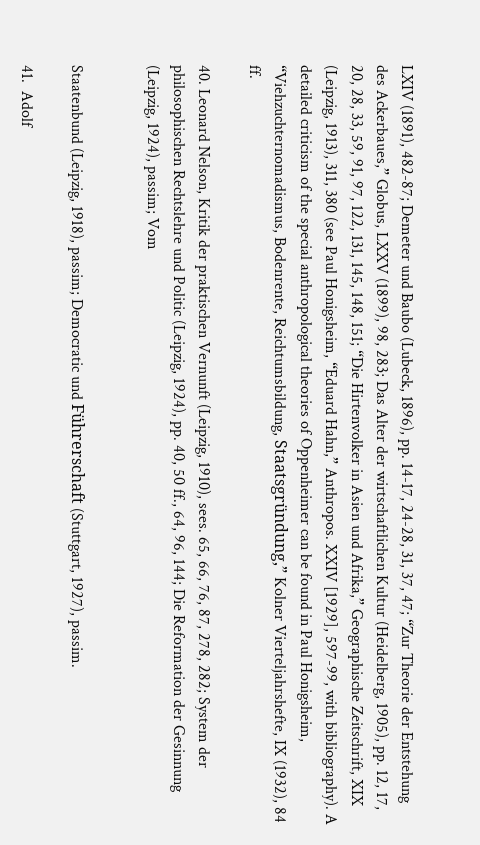LXIV (1891), 482-87; Demeter und Baubo (Lubeck, 1896), pp. 14-17, 24-28, 31, 37, 47; “Zur Theorie der Entstehung des Ackerbaues,” Globus, LXXV (1899), 98, 283; Das Alter der wirtschaftlichen Kultur (Heidelberg, 1905), pp. 12, 17, 20, 28, 33, 59, 91, 97, 122, 131, 145, 148, 151; “Die Hirtenvolker in Asien und Afrika,” Geographische Zeitschrift, XIX (Leipzig, 1913), 311, 380 (see Paul Honigsheim, “Eduard Hahn,” Anthropos. XXIV [1929], 597-99, with bibliography). A detailed criticism of the special anthropological theories of Oppenheimer can be found in Paul Honigsheim, “Viehzuchternomadismus, Bodenrente, Reichtumsbildung, Staatsgründung,” Kolner Vierteljahrshefte, IX (1932), 84 ff.

40. Leonard Nelson, Kritik der praktischen Vernunft (Leipzig, 1910), sees. 65, 66, 76, 87, 278, 282; System der philosophischen Rechtslehre und Politic (Leipzig, 1924), pp. 40, 50 ff., 64, 96, 144; Die Reformation der Gesinnung (Leipzig, 1924), passim; Vom


Staatenbund (Leipzig, 1918), passim; Democratic und Führerschaft (Stuttgart, 1927), passim.

41.  Adolf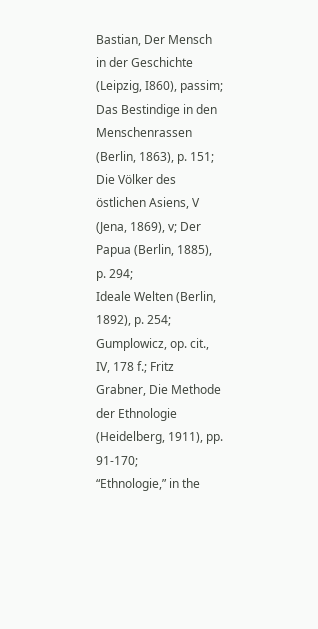Bastian, Der Mensch in der Geschichte (Leipzig, I860), passim;
Das Bestindige in den Menschenrassen (Berlin, 1863), p. 151; Die Völker des östlichen Asiens, V (Jena, 1869), v; Der Papua (Berlin, 1885), p. 294;
Ideale Welten (Berlin, 1892), p. 254; Gumplowicz, op. cit., IV, 178 f.; Fritz Grabner, Die Methode der Ethnologie (Heidelberg, 1911), pp. 91-170;
“Ethnologie,” in the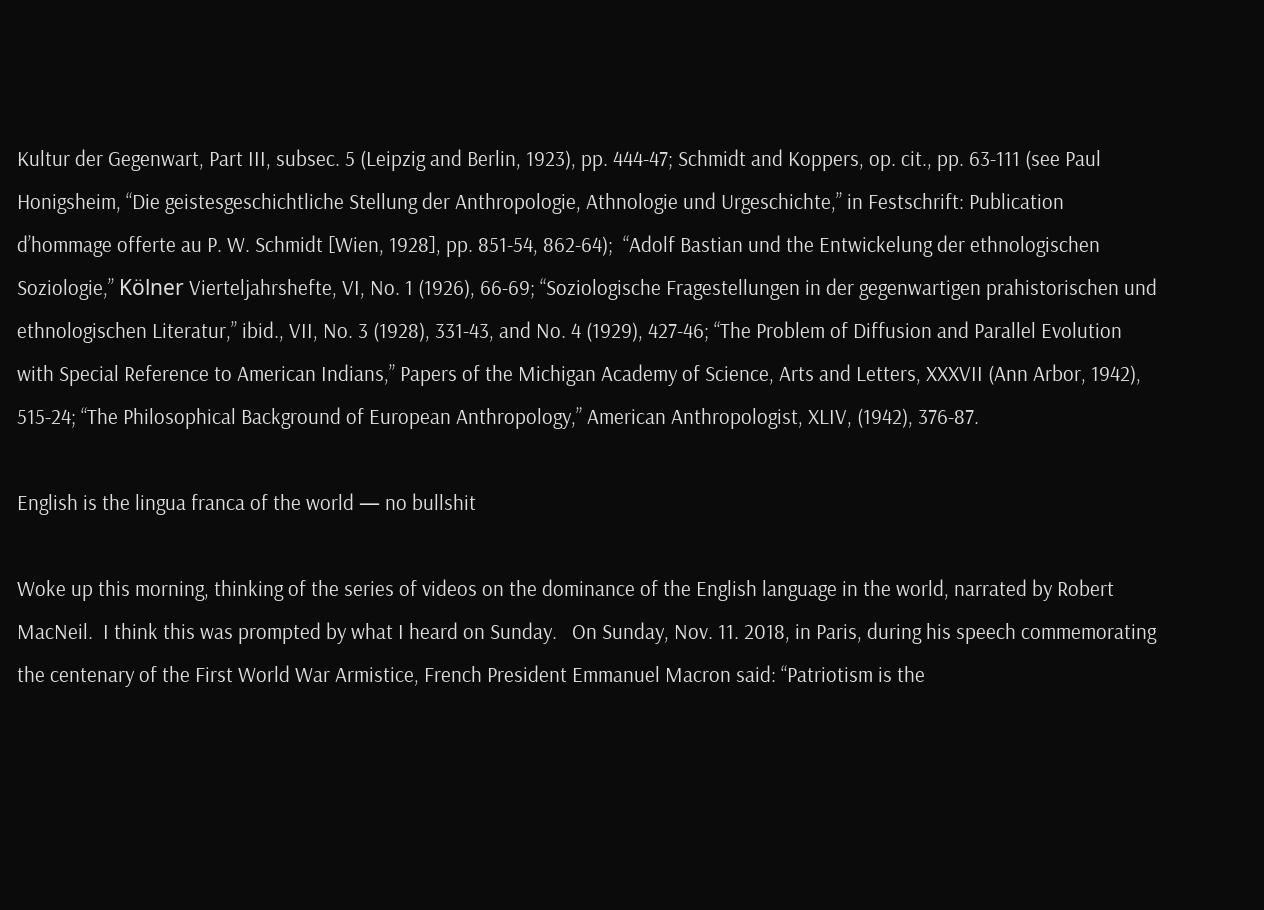Kultur der Gegenwart, Part III, subsec. 5 (Leipzig and Berlin, 1923), pp. 444-47; Schmidt and Koppers, op. cit., pp. 63-111 (see Paul Honigsheim, “Die geistesgeschichtliche Stellung der Anthropologie, Athnologie und Urgeschichte,” in Festschrift: Publication d’hommage offerte au P. W. Schmidt [Wien, 1928], pp. 851-54, 862-64);  “Adolf Bastian und the Entwickelung der ethnologischen Soziologie,” Kölner Vierteljahrshefte, VI, No. 1 (1926), 66-69; “Soziologische Fragestellungen in der gegenwartigen prahistorischen und ethnologischen Literatur,” ibid., VII, No. 3 (1928), 331-43, and No. 4 (1929), 427-46; “The Problem of Diffusion and Parallel Evolution with Special Reference to American Indians,” Papers of the Michigan Academy of Science, Arts and Letters, XXXVII (Ann Arbor, 1942), 515-24; “The Philosophical Background of European Anthropology,” American Anthropologist, XLIV, (1942), 376-87.

English is the lingua franca of the world — no bullshit

Woke up this morning, thinking of the series of videos on the dominance of the English language in the world, narrated by Robert MacNeil.  I think this was prompted by what I heard on Sunday.   On Sunday, Nov. 11. 2018, in Paris, during his speech commemorating the centenary of the First World War Armistice, French President Emmanuel Macron said: “Patriotism is the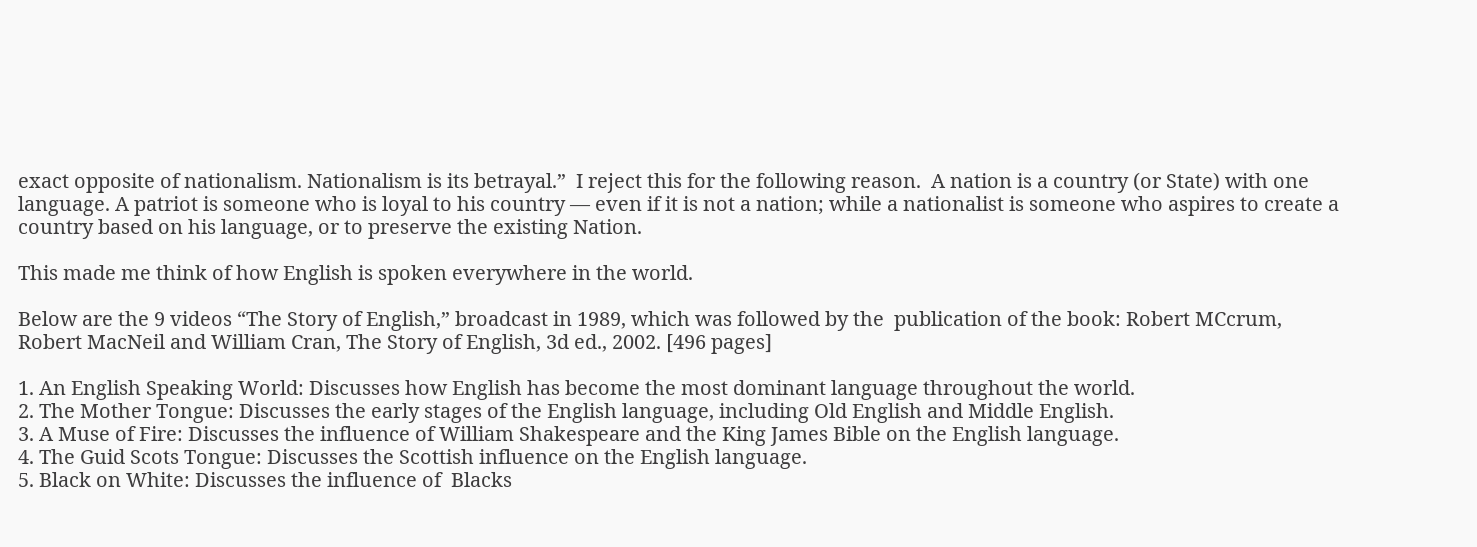exact opposite of nationalism. Nationalism is its betrayal.”  I reject this for the following reason.  A nation is a country (or State) with one language. A patriot is someone who is loyal to his country — even if it is not a nation; while a nationalist is someone who aspires to create a country based on his language, or to preserve the existing Nation.

This made me think of how English is spoken everywhere in the world.

Below are the 9 videos “The Story of English,” broadcast in 1989, which was followed by the  publication of the book: Robert MCcrum, Robert MacNeil and William Cran, The Story of English, 3d ed., 2002. [496 pages]

1. An English Speaking World: Discusses how English has become the most dominant language throughout the world.
2. The Mother Tongue: Discusses the early stages of the English language, including Old English and Middle English.
3. A Muse of Fire: Discusses the influence of William Shakespeare and the King James Bible on the English language.
4. The Guid Scots Tongue: Discusses the Scottish influence on the English language.
5. Black on White: Discusses the influence of  Blacks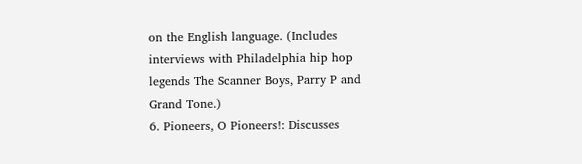on the English language. (Includes interviews with Philadelphia hip hop legends The Scanner Boys, Parry P and Grand Tone.)
6. Pioneers, O Pioneers!: Discusses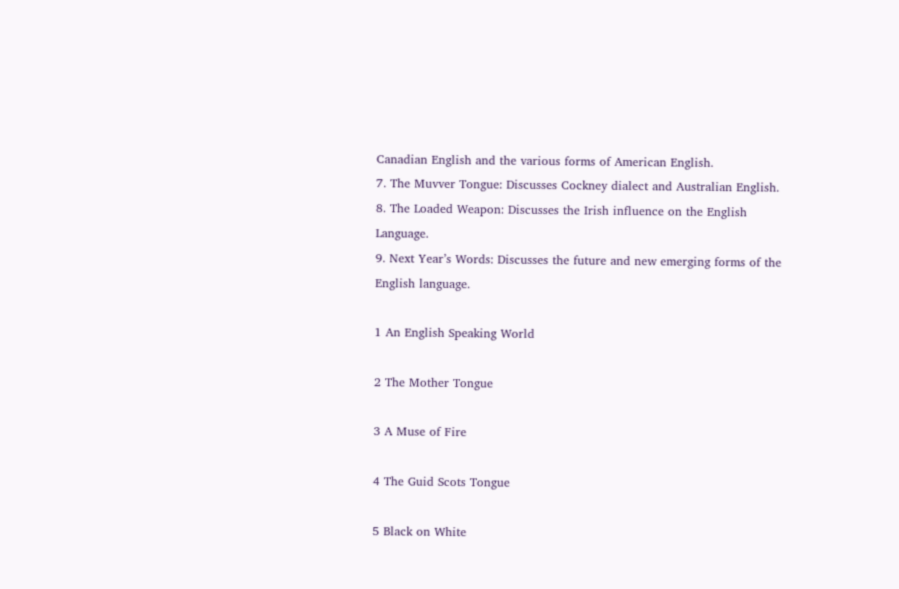Canadian English and the various forms of American English.
7. The Muvver Tongue: Discusses Cockney dialect and Australian English.
8. The Loaded Weapon: Discusses the Irish influence on the English Language.
9. Next Year’s Words: Discusses the future and new emerging forms of the English language.

1 An English Speaking World

2 The Mother Tongue

3 A Muse of Fire

4 The Guid Scots Tongue

5 Black on White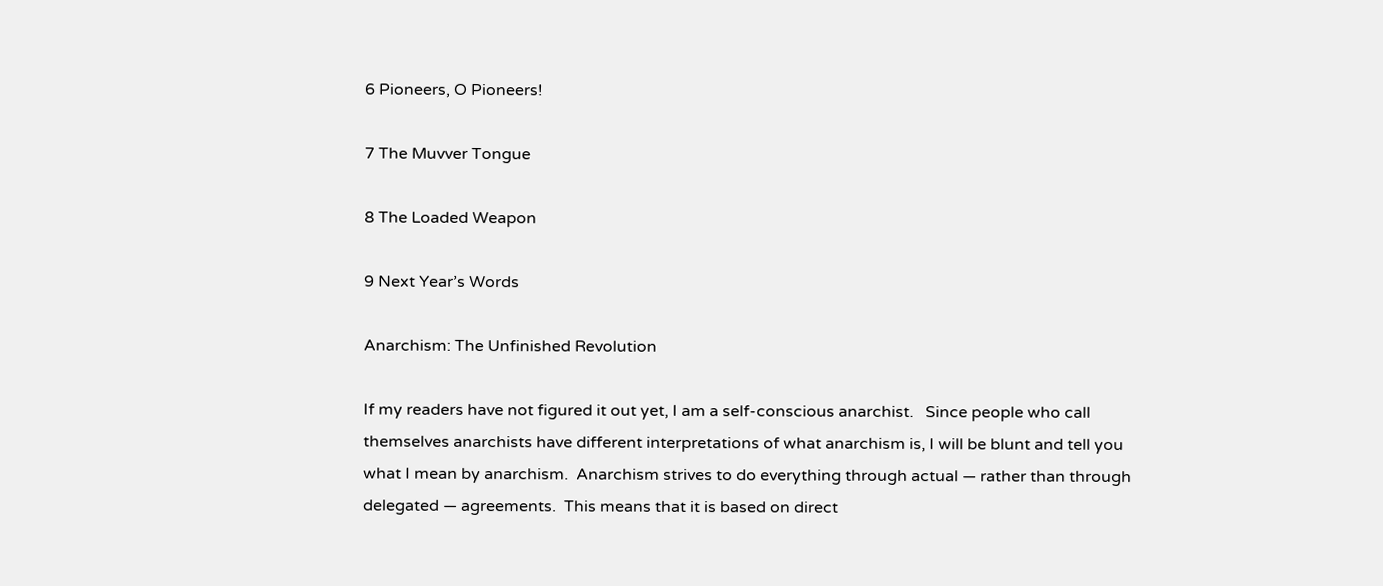6 Pioneers, O Pioneers!

7 The Muvver Tongue

8 The Loaded Weapon

9 Next Year’s Words

Anarchism: The Unfinished Revolution

If my readers have not figured it out yet, I am a self-conscious anarchist.   Since people who call themselves anarchists have different interpretations of what anarchism is, I will be blunt and tell you what I mean by anarchism.  Anarchism strives to do everything through actual — rather than through delegated — agreements.  This means that it is based on direct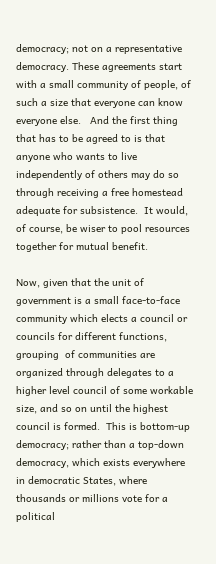democracy; not on a representative democracy. These agreements start with a small community of people, of such a size that everyone can know everyone else.   And the first thing that has to be agreed to is that anyone who wants to live independently of others may do so through receiving a free homestead adequate for subsistence.  It would, of course, be wiser to pool resources together for mutual benefit.

Now, given that the unit of government is a small face-to-face community which elects a council or councils for different functions,  grouping  of communities are organized through delegates to a higher level council of some workable size, and so on until the highest council is formed.  This is bottom-up democracy; rather than a top-down democracy, which exists everywhere in democratic States, where thousands or millions vote for a political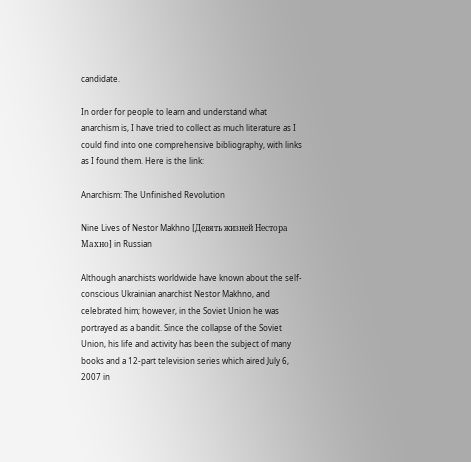candidate.

In order for people to learn and understand what anarchism is, I have tried to collect as much literature as I could find into one comprehensive bibliography, with links as I found them. Here is the link:

Anarchism: The Unfinished Revolution

Nine Lives of Nestor Makhno [Девять жизней Нестора Махно] in Russian

Although anarchists worldwide have known about the self-conscious Ukrainian anarchist Nestor Makhno, and celebrated him; however, in the Soviet Union he was portrayed as a bandit. Since the collapse of the Soviet Union, his life and activity has been the subject of many books and a 12-part television series which aired July 6, 2007 in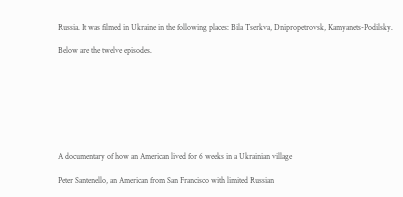Russia. It was filmed in Ukraine in the following places: Bila Tserkva, Dnipropetrovsk, Kamyanets-Podilsky.

Below are the twelve episodes.








A documentary of how an American lived for 6 weeks in a Ukrainian village

Peter Santenello, an American from San Francisco with limited Russian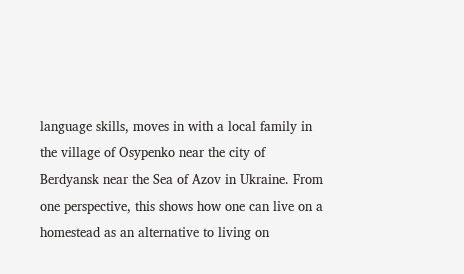language skills, moves in with a local family in the village of Osypenko near the city of Berdyansk near the Sea of Azov in Ukraine. From one perspective, this shows how one can live on a homestead as an alternative to living on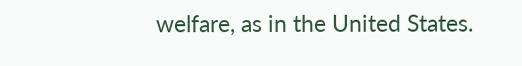welfare, as in the United States.